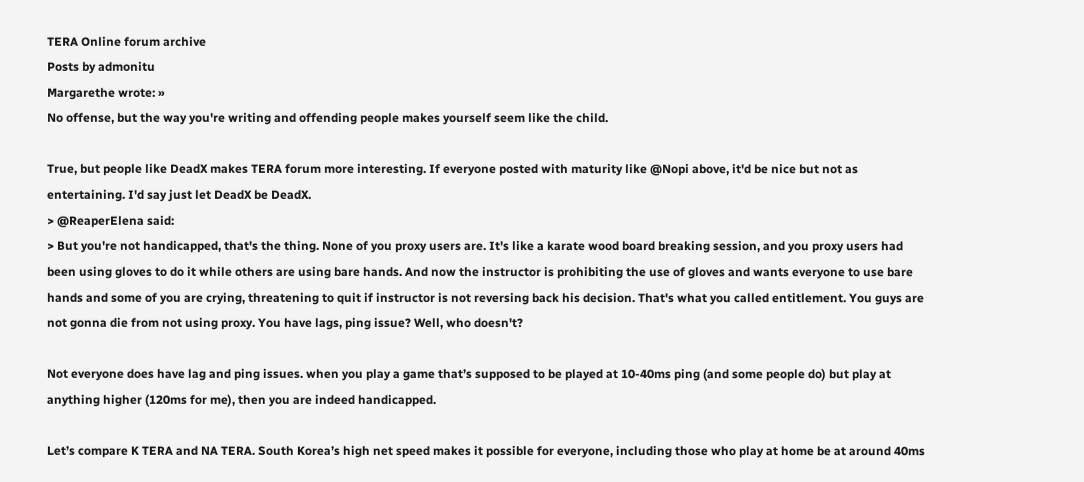TERA Online forum archive
Posts by admonitu
Margarethe wrote: »
No offense, but the way you're writing and offending people makes yourself seem like the child.

True, but people like DeadX makes TERA forum more interesting. If everyone posted with maturity like @Nopi above, it'd be nice but not as entertaining. I'd say just let DeadX be DeadX.
> @ReaperElena said:
> But you're not handicapped, that's the thing. None of you proxy users are. It's like a karate wood board breaking session, and you proxy users had been using gloves to do it while others are using bare hands. And now the instructor is prohibiting the use of gloves and wants everyone to use bare hands and some of you are crying, threatening to quit if instructor is not reversing back his decision. That's what you called entitlement. You guys are not gonna die from not using proxy. You have lags, ping issue? Well, who doesn't?

Not everyone does have lag and ping issues. when you play a game that’s supposed to be played at 10-40ms ping (and some people do) but play at anything higher (120ms for me), then you are indeed handicapped.

Let’s compare K TERA and NA TERA. South Korea’s high net speed makes it possible for everyone, including those who play at home be at around 40ms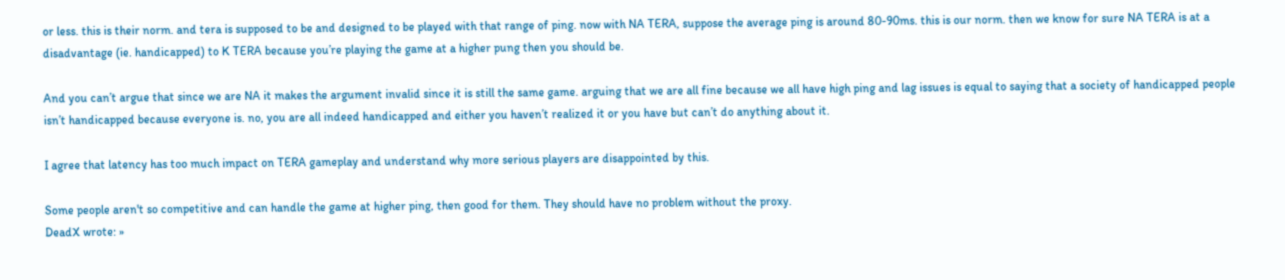or less. this is their norm. and tera is supposed to be and designed to be played with that range of ping. now with NA TERA, suppose the average ping is around 80-90ms. this is our norm. then we know for sure NA TERA is at a disadvantage (ie. handicapped) to K TERA because you’re playing the game at a higher pung then you should be.

And you can’t argue that since we are NA it makes the argument invalid since it is still the same game. arguing that we are all fine because we all have high ping and lag issues is equal to saying that a society of handicapped people isn’t handicapped because everyone is. no, you are all indeed handicapped and either you haven’t realized it or you have but can’t do anything about it.

I agree that latency has too much impact on TERA gameplay and understand why more serious players are disappointed by this.

Some people aren't so competitive and can handle the game at higher ping, then good for them. They should have no problem without the proxy.
DeadX wrote: »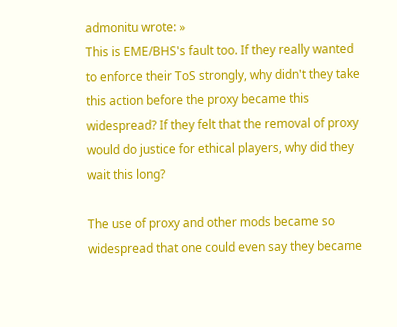admonitu wrote: »
This is EME/BHS's fault too. If they really wanted to enforce their ToS strongly, why didn't they take this action before the proxy became this widespread? If they felt that the removal of proxy would do justice for ethical players, why did they wait this long?

The use of proxy and other mods became so widespread that one could even say they became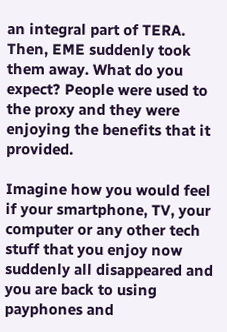an integral part of TERA. Then, EME suddenly took them away. What do you expect? People were used to the proxy and they were enjoying the benefits that it provided.

Imagine how you would feel if your smartphone, TV, your computer or any other tech stuff that you enjoy now suddenly all disappeared and you are back to using payphones and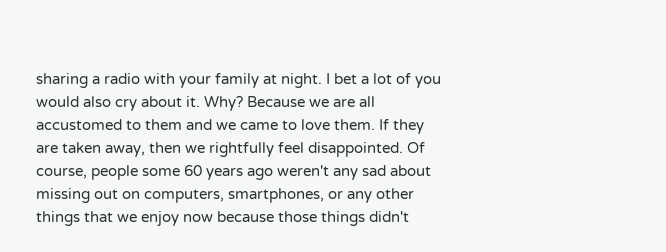sharing a radio with your family at night. I bet a lot of you would also cry about it. Why? Because we are all accustomed to them and we came to love them. If they are taken away, then we rightfully feel disappointed. Of course, people some 60 years ago weren't any sad about missing out on computers, smartphones, or any other things that we enjoy now because those things didn't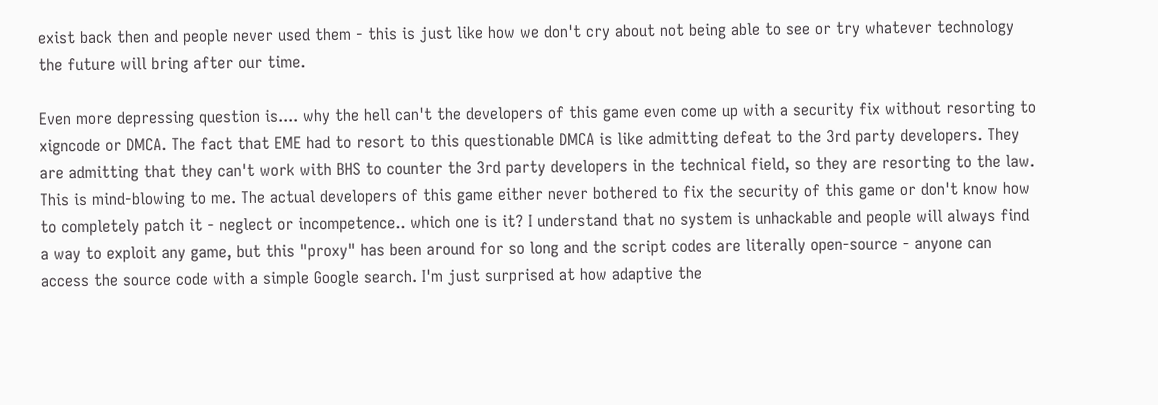exist back then and people never used them - this is just like how we don't cry about not being able to see or try whatever technology the future will bring after our time.

Even more depressing question is.... why the hell can't the developers of this game even come up with a security fix without resorting to xigncode or DMCA. The fact that EME had to resort to this questionable DMCA is like admitting defeat to the 3rd party developers. They are admitting that they can't work with BHS to counter the 3rd party developers in the technical field, so they are resorting to the law. This is mind-blowing to me. The actual developers of this game either never bothered to fix the security of this game or don't know how to completely patch it - neglect or incompetence.. which one is it? I understand that no system is unhackable and people will always find a way to exploit any game, but this "proxy" has been around for so long and the script codes are literally open-source - anyone can access the source code with a simple Google search. I'm just surprised at how adaptive the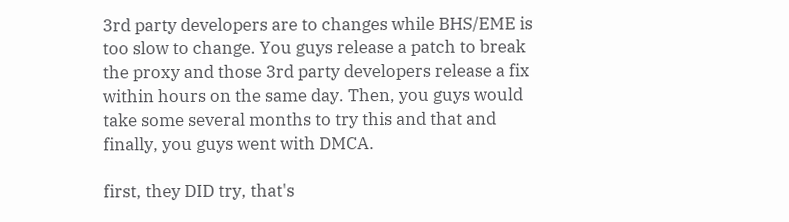3rd party developers are to changes while BHS/EME is too slow to change. You guys release a patch to break the proxy and those 3rd party developers release a fix within hours on the same day. Then, you guys would take some several months to try this and that and finally, you guys went with DMCA.

first, they DID try, that's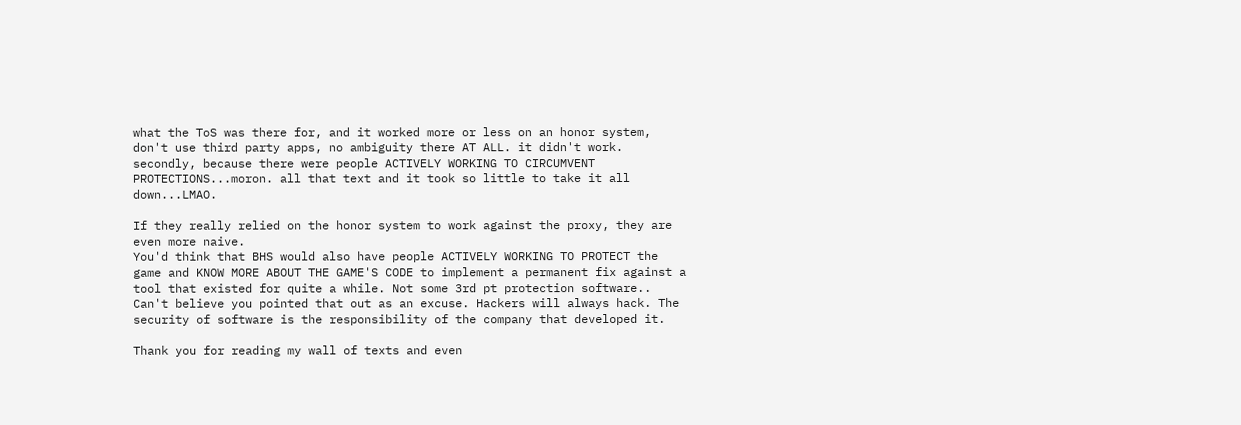what the ToS was there for, and it worked more or less on an honor system, don't use third party apps, no ambiguity there AT ALL. it didn't work.
secondly, because there were people ACTIVELY WORKING TO CIRCUMVENT PROTECTIONS...moron. all that text and it took so little to take it all down...LMAO.

If they really relied on the honor system to work against the proxy, they are even more naive.
You'd think that BHS would also have people ACTIVELY WORKING TO PROTECT the game and KNOW MORE ABOUT THE GAME'S CODE to implement a permanent fix against a tool that existed for quite a while. Not some 3rd pt protection software.. Can't believe you pointed that out as an excuse. Hackers will always hack. The security of software is the responsibility of the company that developed it.

Thank you for reading my wall of texts and even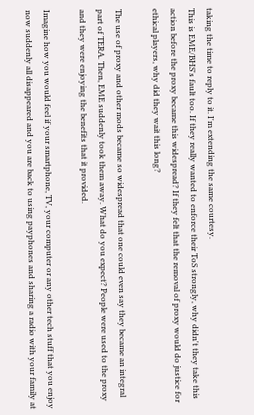taking the time to reply to it. I'm extending the same courtesy.
This is EME/BHS's fault too. If they really wanted to enforce their ToS strongly, why didn't they take this action before the proxy became this widespread? If they felt that the removal of proxy would do justice for ethical players, why did they wait this long?

The use of proxy and other mods became so widespread that one could even say they became an integral part of TERA. Then, EME suddenly took them away. What do you expect? People were used to the proxy and they were enjoying the benefits that it provided.

Imagine how you would feel if your smartphone, TV, your computer or any other tech stuff that you enjoy now suddenly all disappeared and you are back to using payphones and sharing a radio with your family at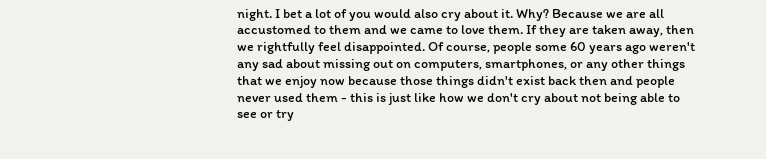night. I bet a lot of you would also cry about it. Why? Because we are all accustomed to them and we came to love them. If they are taken away, then we rightfully feel disappointed. Of course, people some 60 years ago weren't any sad about missing out on computers, smartphones, or any other things that we enjoy now because those things didn't exist back then and people never used them - this is just like how we don't cry about not being able to see or try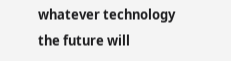whatever technology the future will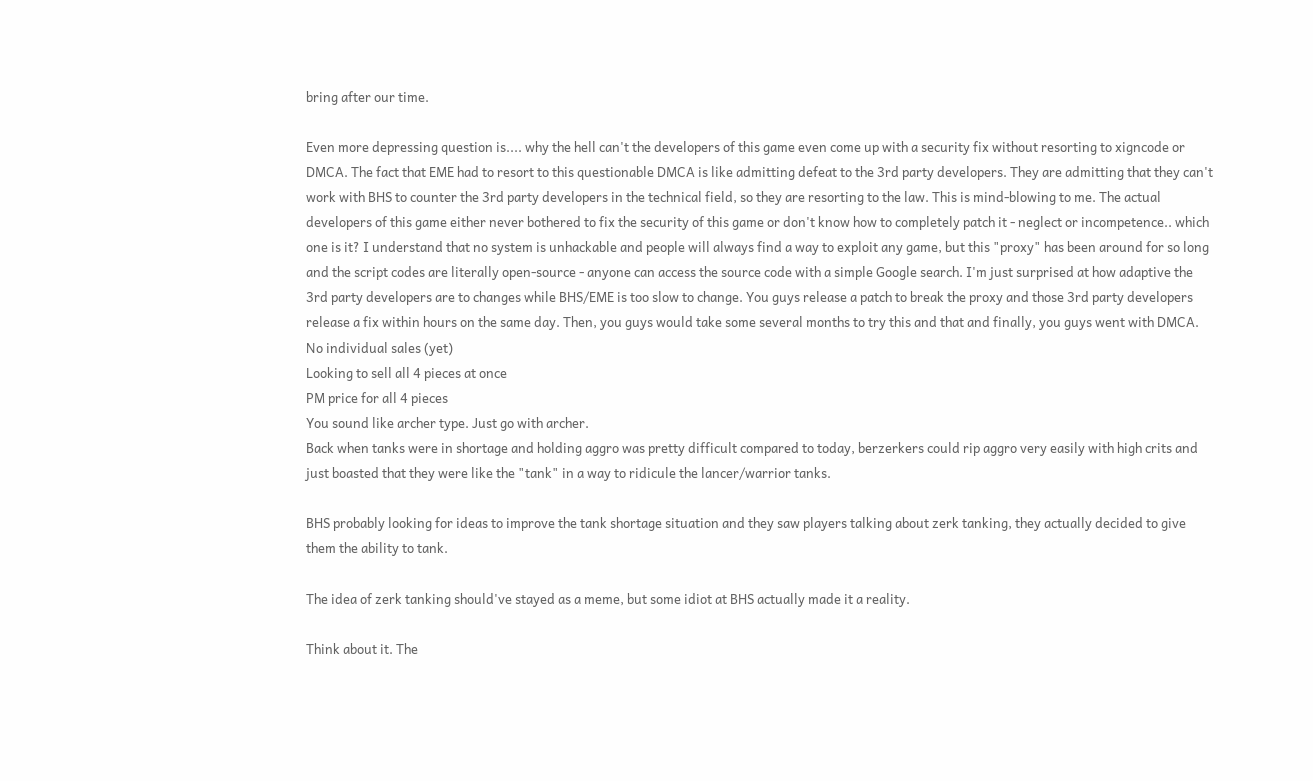bring after our time.

Even more depressing question is.... why the hell can't the developers of this game even come up with a security fix without resorting to xigncode or DMCA. The fact that EME had to resort to this questionable DMCA is like admitting defeat to the 3rd party developers. They are admitting that they can't work with BHS to counter the 3rd party developers in the technical field, so they are resorting to the law. This is mind-blowing to me. The actual developers of this game either never bothered to fix the security of this game or don't know how to completely patch it - neglect or incompetence.. which one is it? I understand that no system is unhackable and people will always find a way to exploit any game, but this "proxy" has been around for so long and the script codes are literally open-source - anyone can access the source code with a simple Google search. I'm just surprised at how adaptive the 3rd party developers are to changes while BHS/EME is too slow to change. You guys release a patch to break the proxy and those 3rd party developers release a fix within hours on the same day. Then, you guys would take some several months to try this and that and finally, you guys went with DMCA.
No individual sales (yet)
Looking to sell all 4 pieces at once
PM price for all 4 pieces
You sound like archer type. Just go with archer.
Back when tanks were in shortage and holding aggro was pretty difficult compared to today, berzerkers could rip aggro very easily with high crits and just boasted that they were like the "tank" in a way to ridicule the lancer/warrior tanks.

BHS probably looking for ideas to improve the tank shortage situation and they saw players talking about zerk tanking, they actually decided to give them the ability to tank.

The idea of zerk tanking should've stayed as a meme, but some idiot at BHS actually made it a reality.

Think about it. The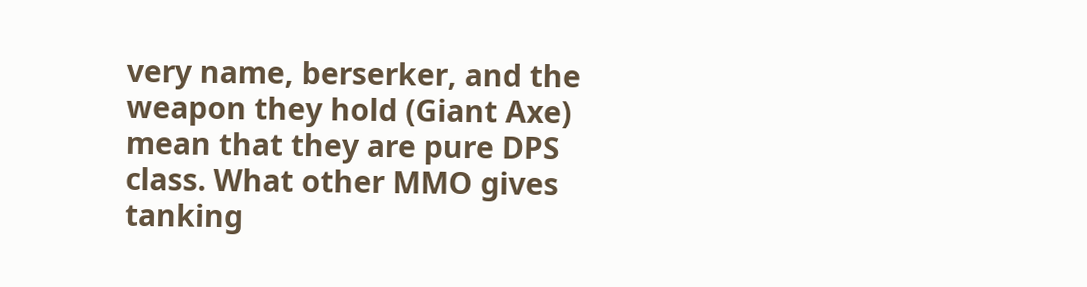very name, berserker, and the weapon they hold (Giant Axe) mean that they are pure DPS class. What other MMO gives tanking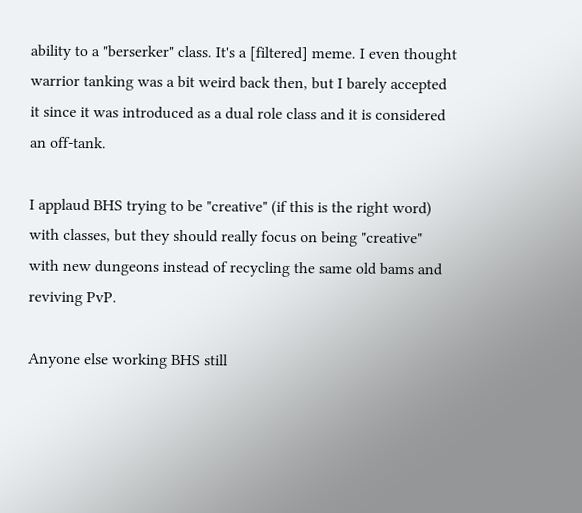ability to a "berserker" class. It's a [filtered] meme. I even thought warrior tanking was a bit weird back then, but I barely accepted it since it was introduced as a dual role class and it is considered an off-tank.

I applaud BHS trying to be "creative" (if this is the right word) with classes, but they should really focus on being "creative" with new dungeons instead of recycling the same old bams and reviving PvP.

Anyone else working BHS still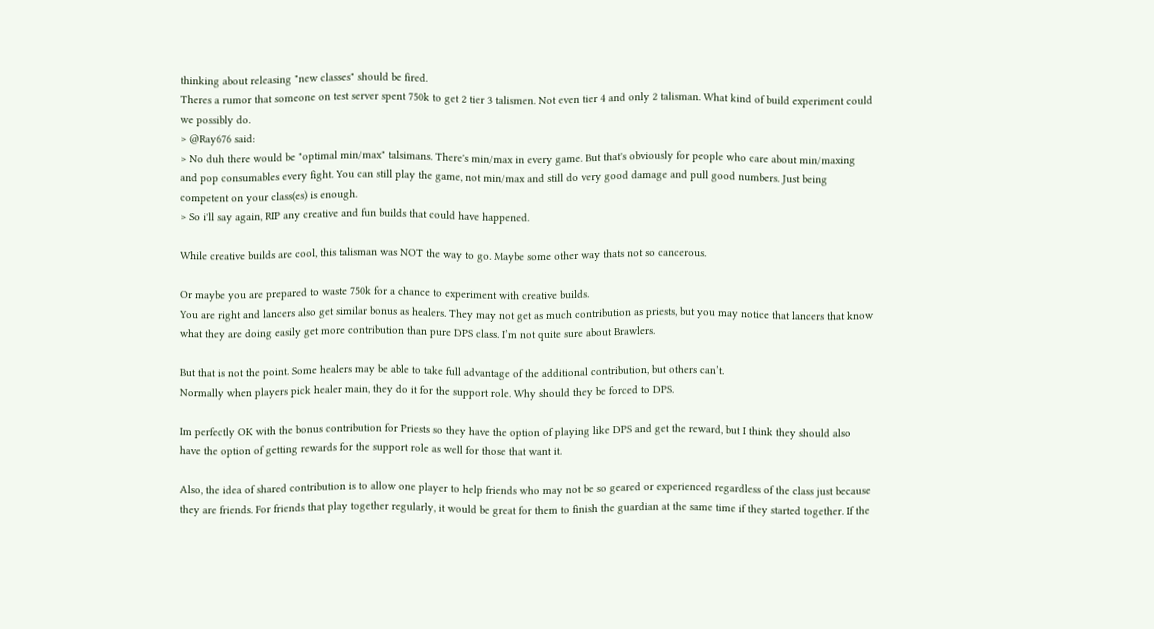thinking about releasing "new classes" should be fired.
Theres a rumor that someone on test server spent 750k to get 2 tier 3 talismen. Not even tier 4 and only 2 talisman. What kind of build experiment could we possibly do.
> @Ray676 said:
> No duh there would be "optimal min/max" talsimans. There's min/max in every game. But that's obviously for people who care about min/maxing and pop consumables every fight. You can still play the game, not min/max and still do very good damage and pull good numbers. Just being competent on your class(es) is enough.
> So i'll say again, RIP any creative and fun builds that could have happened.

While creative builds are cool, this talisman was NOT the way to go. Maybe some other way thats not so cancerous.

Or maybe you are prepared to waste 750k for a chance to experiment with creative builds.
You are right and lancers also get similar bonus as healers. They may not get as much contribution as priests, but you may notice that lancers that know what they are doing easily get more contribution than pure DPS class. I’m not quite sure about Brawlers.

But that is not the point. Some healers may be able to take full advantage of the additional contribution, but others can’t.
Normally when players pick healer main, they do it for the support role. Why should they be forced to DPS.

Im perfectly OK with the bonus contribution for Priests so they have the option of playing like DPS and get the reward, but I think they should also have the option of getting rewards for the support role as well for those that want it.

Also, the idea of shared contribution is to allow one player to help friends who may not be so geared or experienced regardless of the class just because they are friends. For friends that play together regularly, it would be great for them to finish the guardian at the same time if they started together. If the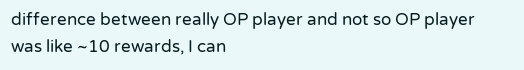difference between really OP player and not so OP player was like ~10 rewards, I can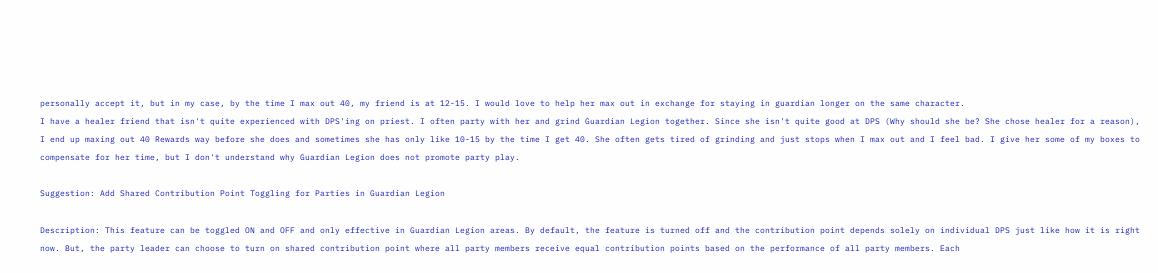personally accept it, but in my case, by the time I max out 40, my friend is at 12-15. I would love to help her max out in exchange for staying in guardian longer on the same character.
I have a healer friend that isn't quite experienced with DPS'ing on priest. I often party with her and grind Guardian Legion together. Since she isn't quite good at DPS (Why should she be? She chose healer for a reason), I end up maxing out 40 Rewards way before she does and sometimes she has only like 10-15 by the time I get 40. She often gets tired of grinding and just stops when I max out and I feel bad. I give her some of my boxes to compensate for her time, but I don't understand why Guardian Legion does not promote party play.

Suggestion: Add Shared Contribution Point Toggling for Parties in Guardian Legion

Description: This feature can be toggled ON and OFF and only effective in Guardian Legion areas. By default, the feature is turned off and the contribution point depends solely on individual DPS just like how it is right now. But, the party leader can choose to turn on shared contribution point where all party members receive equal contribution points based on the performance of all party members. Each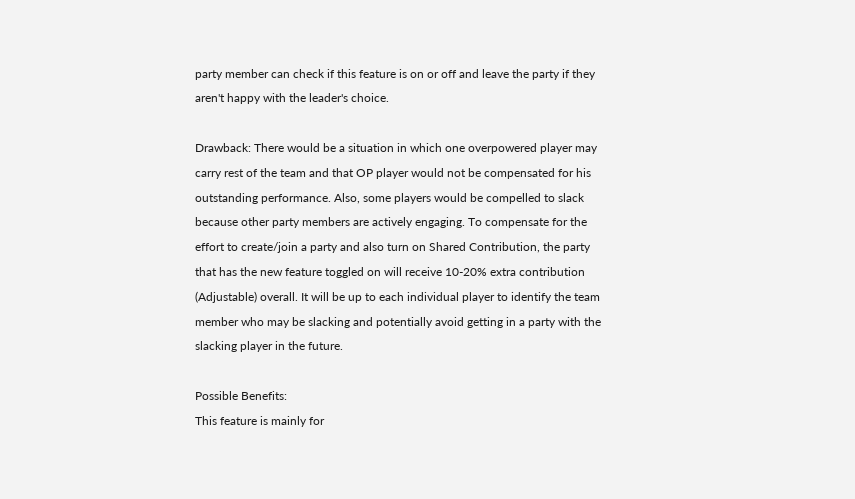party member can check if this feature is on or off and leave the party if they aren't happy with the leader's choice.

Drawback: There would be a situation in which one overpowered player may carry rest of the team and that OP player would not be compensated for his outstanding performance. Also, some players would be compelled to slack because other party members are actively engaging. To compensate for the effort to create/join a party and also turn on Shared Contribution, the party that has the new feature toggled on will receive 10-20% extra contribution (Adjustable) overall. It will be up to each individual player to identify the team member who may be slacking and potentially avoid getting in a party with the slacking player in the future.

Possible Benefits:
This feature is mainly for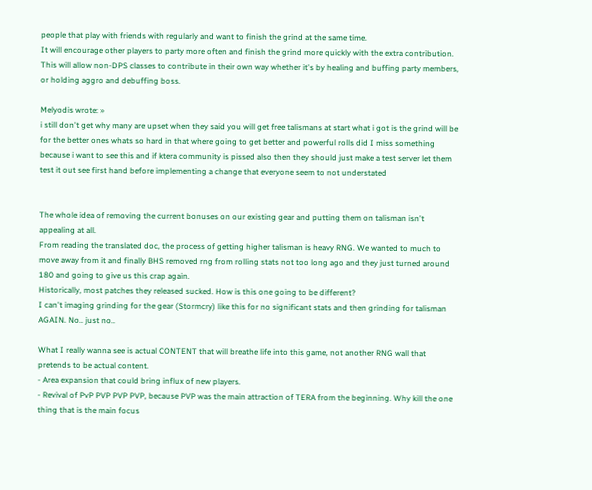people that play with friends with regularly and want to finish the grind at the same time.
It will encourage other players to party more often and finish the grind more quickly with the extra contribution.
This will allow non-DPS classes to contribute in their own way whether it's by healing and buffing party members, or holding aggro and debuffing boss.

Melyodis wrote: »
i still don't get why many are upset when they said you will get free talismans at start what i got is the grind will be for the better ones whats so hard in that where going to get better and powerful rolls did I miss something because i want to see this and if ktera community is pissed also then they should just make a test server let them test it out see first hand before implementing a change that everyone seem to not understated


The whole idea of removing the current bonuses on our existing gear and putting them on talisman isn't appealing at all.
From reading the translated doc, the process of getting higher talisman is heavy RNG. We wanted to much to move away from it and finally BHS removed rng from rolling stats not too long ago and they just turned around 180 and going to give us this crap again.
Historically, most patches they released sucked. How is this one going to be different?
I can't imaging grinding for the gear (Stormcry) like this for no significant stats and then grinding for talisman AGAIN. No.. just no..

What I really wanna see is actual CONTENT that will breathe life into this game, not another RNG wall that pretends to be actual content.
- Area expansion that could bring influx of new players.
- Revival of PvP PVP PVP PVP, because PVP was the main attraction of TERA from the beginning. Why kill the one thing that is the main focus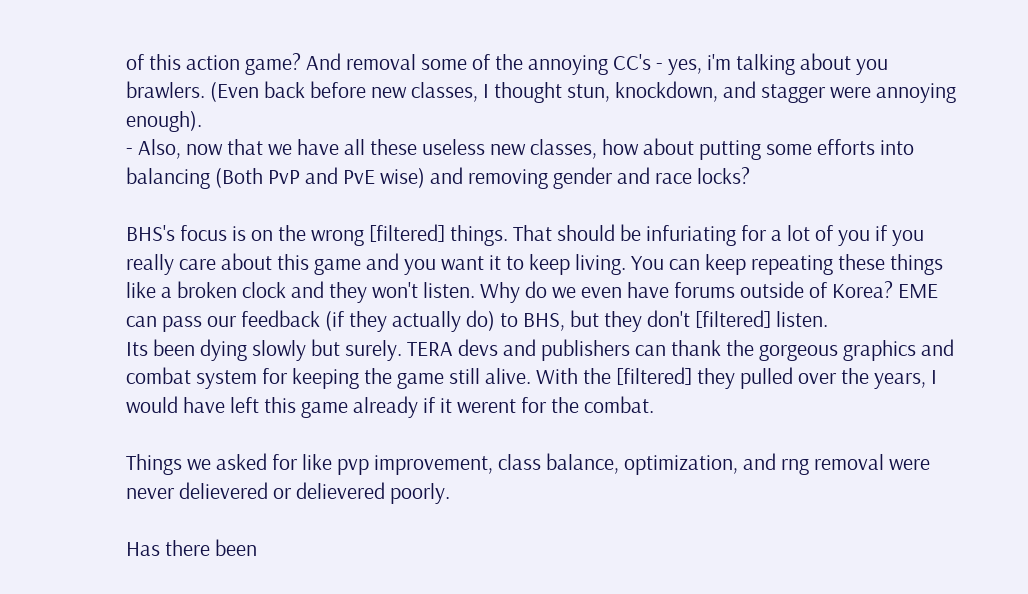of this action game? And removal some of the annoying CC's - yes, i'm talking about you brawlers. (Even back before new classes, I thought stun, knockdown, and stagger were annoying enough).
- Also, now that we have all these useless new classes, how about putting some efforts into balancing (Both PvP and PvE wise) and removing gender and race locks?

BHS's focus is on the wrong [filtered] things. That should be infuriating for a lot of you if you really care about this game and you want it to keep living. You can keep repeating these things like a broken clock and they won't listen. Why do we even have forums outside of Korea? EME can pass our feedback (if they actually do) to BHS, but they don't [filtered] listen.
Its been dying slowly but surely. TERA devs and publishers can thank the gorgeous graphics and combat system for keeping the game still alive. With the [filtered] they pulled over the years, I would have left this game already if it werent for the combat.

Things we asked for like pvp improvement, class balance, optimization, and rng removal were never delievered or delievered poorly.

Has there been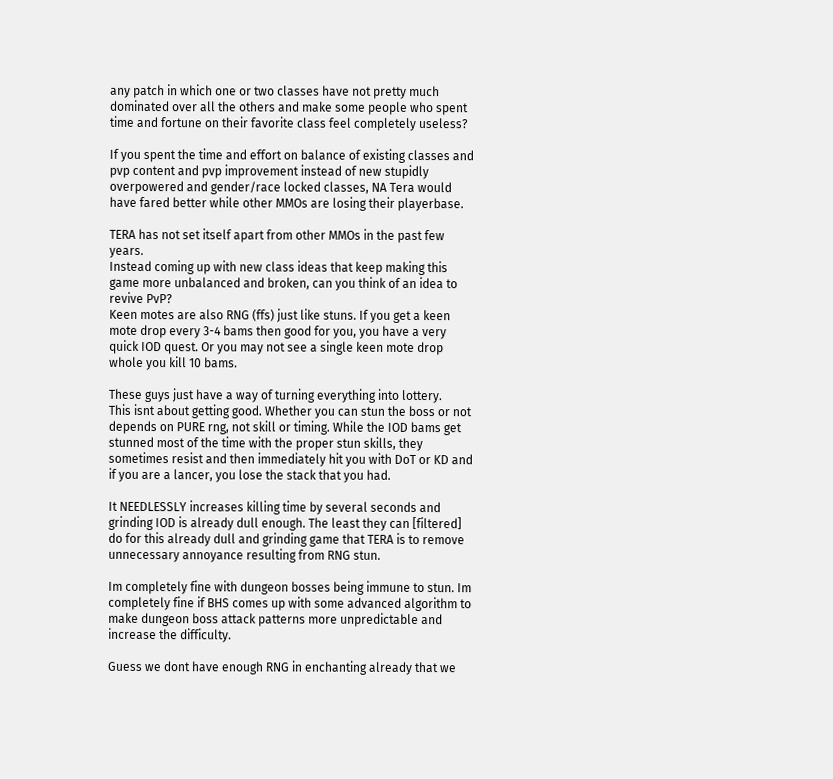any patch in which one or two classes have not pretty much dominated over all the others and make some people who spent time and fortune on their favorite class feel completely useless?

If you spent the time and effort on balance of existing classes and pvp content and pvp improvement instead of new stupidly overpowered and gender/race locked classes, NA Tera would have fared better while other MMOs are losing their playerbase.

TERA has not set itself apart from other MMOs in the past few years.
Instead coming up with new class ideas that keep making this game more unbalanced and broken, can you think of an idea to revive PvP?
Keen motes are also RNG (ffs) just like stuns. If you get a keen mote drop every 3-4 bams then good for you, you have a very quick IOD quest. Or you may not see a single keen mote drop whole you kill 10 bams.

These guys just have a way of turning everything into lottery.
This isnt about getting good. Whether you can stun the boss or not depends on PURE rng, not skill or timing. While the IOD bams get stunned most of the time with the proper stun skills, they sometimes resist and then immediately hit you with DoT or KD and if you are a lancer, you lose the stack that you had.

It NEEDLESSLY increases killing time by several seconds and grinding IOD is already dull enough. The least they can [filtered] do for this already dull and grinding game that TERA is to remove unnecessary annoyance resulting from RNG stun.

Im completely fine with dungeon bosses being immune to stun. Im completely fine if BHS comes up with some advanced algorithm to make dungeon boss attack patterns more unpredictable and increase the difficulty.

Guess we dont have enough RNG in enchanting already that we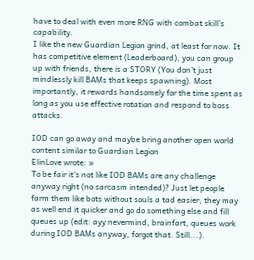have to deal with even more RNG with combat skill’s capability.
I like the new Guardian Legion grind, at least for now. It has competitive element (Leaderboard), you can group up with friends, there is a STORY (You don't just mindlessly kill BAMs that keeps spawning). Most importantly, it rewards handsomely for the time spent as long as you use effective rotation and respond to boss attacks.

IOD can go away and maybe bring another open world content similar to Guardian Legion
ElinLove wrote: »
To be fair it's not like IOD BAMs are any challenge anyway right (no sarcasm intended)? Just let people farm them like bots without souls a tad easier, they may as well end it quicker and go do something else and fill queues up (edit: ayy nevermind, brainfart, queues work during IOD BAMs anyway, forgot that. Still...).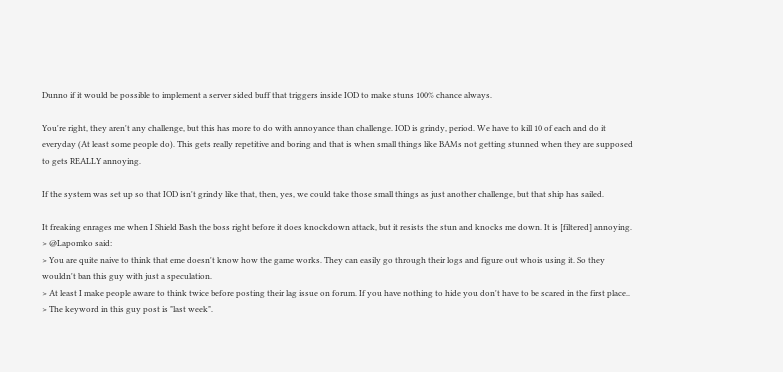Dunno if it would be possible to implement a server sided buff that triggers inside IOD to make stuns 100% chance always.

You're right, they aren't any challenge, but this has more to do with annoyance than challenge. IOD is grindy, period. We have to kill 10 of each and do it everyday (At least some people do). This gets really repetitive and boring and that is when small things like BAMs not getting stunned when they are supposed to gets REALLY annoying.

If the system was set up so that IOD isn't grindy like that, then, yes, we could take those small things as just another challenge, but that ship has sailed.

It freaking enrages me when I Shield Bash the boss right before it does knockdown attack, but it resists the stun and knocks me down. It is [filtered] annoying.
> @Lapomko said:
> You are quite naive to think that eme doesn't know how the game works. They can easily go through their logs and figure out whois using it. So they wouldn't ban this guy with just a speculation.
> At least I make people aware to think twice before posting their lag issue on forum. If you have nothing to hide you don't have to be scared in the first place..
> The keyword in this guy post is "last week".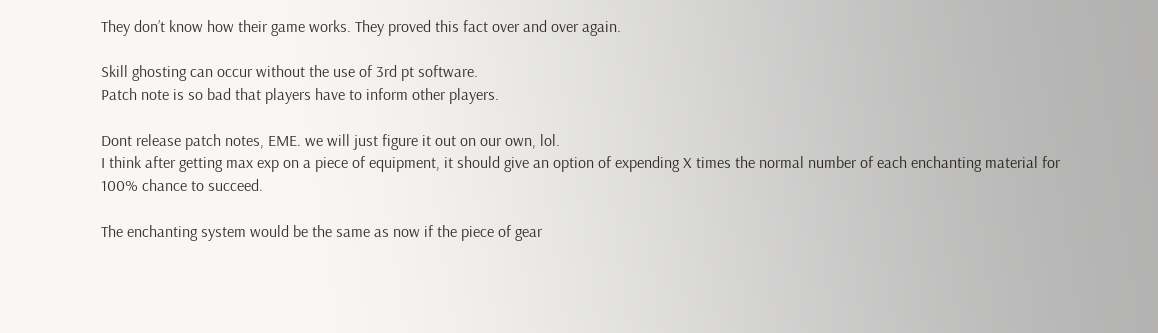They don’t know how their game works. They proved this fact over and over again.

Skill ghosting can occur without the use of 3rd pt software.
Patch note is so bad that players have to inform other players.

Dont release patch notes, EME. we will just figure it out on our own, lol.
I think after getting max exp on a piece of equipment, it should give an option of expending X times the normal number of each enchanting material for 100% chance to succeed.

The enchanting system would be the same as now if the piece of gear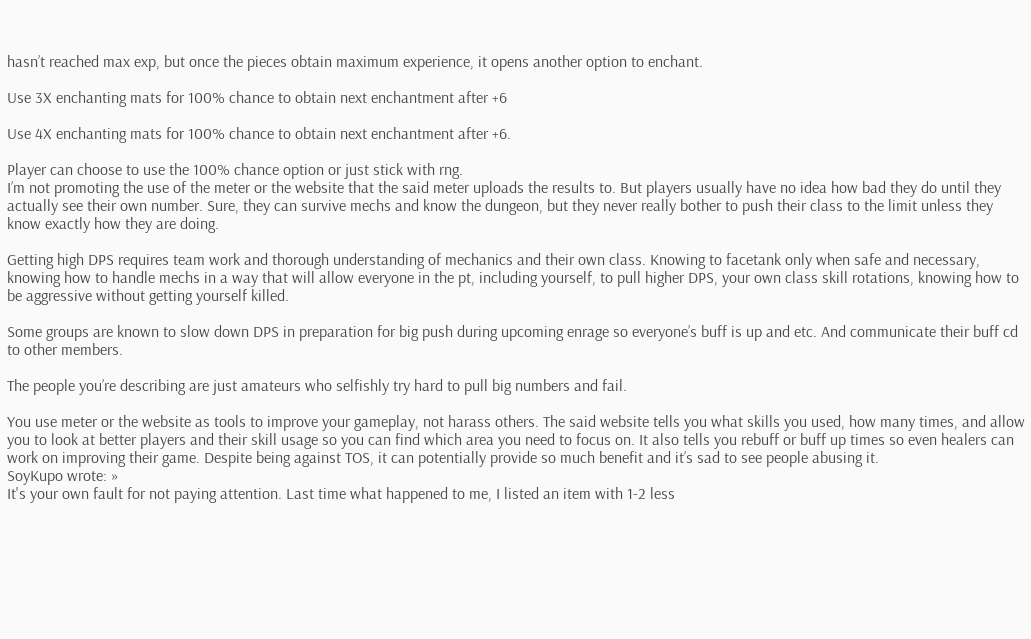hasn’t reached max exp, but once the pieces obtain maximum experience, it opens another option to enchant.

Use 3X enchanting mats for 100% chance to obtain next enchantment after +6

Use 4X enchanting mats for 100% chance to obtain next enchantment after +6.

Player can choose to use the 100% chance option or just stick with rng.
I’m not promoting the use of the meter or the website that the said meter uploads the results to. But players usually have no idea how bad they do until they actually see their own number. Sure, they can survive mechs and know the dungeon, but they never really bother to push their class to the limit unless they know exactly how they are doing.

Getting high DPS requires team work and thorough understanding of mechanics and their own class. Knowing to facetank only when safe and necessary, knowing how to handle mechs in a way that will allow everyone in the pt, including yourself, to pull higher DPS, your own class skill rotations, knowing how to be aggressive without getting yourself killed.

Some groups are known to slow down DPS in preparation for big push during upcoming enrage so everyone’s buff is up and etc. And communicate their buff cd to other members.

The people you’re describing are just amateurs who selfishly try hard to pull big numbers and fail.

You use meter or the website as tools to improve your gameplay, not harass others. The said website tells you what skills you used, how many times, and allow you to look at better players and their skill usage so you can find which area you need to focus on. It also tells you rebuff or buff up times so even healers can work on improving their game. Despite being against TOS, it can potentially provide so much benefit and it’s sad to see people abusing it.
SoyKupo wrote: »
It's your own fault for not paying attention. Last time what happened to me, I listed an item with 1-2 less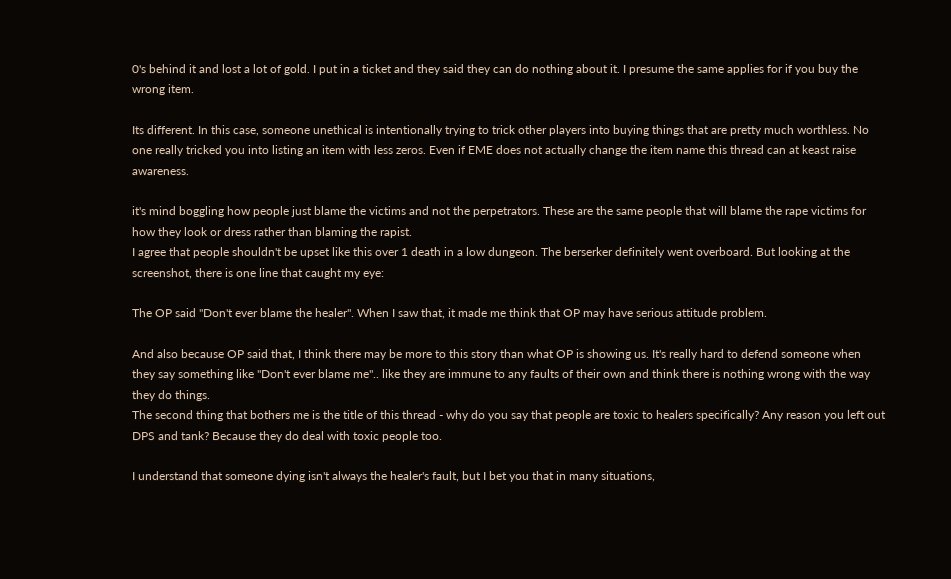0's behind it and lost a lot of gold. I put in a ticket and they said they can do nothing about it. I presume the same applies for if you buy the wrong item.

Its different. In this case, someone unethical is intentionally trying to trick other players into buying things that are pretty much worthless. No one really tricked you into listing an item with less zeros. Even if EME does not actually change the item name this thread can at keast raise awareness.

it's mind boggling how people just blame the victims and not the perpetrators. These are the same people that will blame the rape victims for how they look or dress rather than blaming the rapist.
I agree that people shouldn't be upset like this over 1 death in a low dungeon. The berserker definitely went overboard. But looking at the screenshot, there is one line that caught my eye:

The OP said "Don't ever blame the healer". When I saw that, it made me think that OP may have serious attitude problem.

And also because OP said that, I think there may be more to this story than what OP is showing us. It's really hard to defend someone when they say something like "Don't ever blame me".. like they are immune to any faults of their own and think there is nothing wrong with the way they do things.
The second thing that bothers me is the title of this thread - why do you say that people are toxic to healers specifically? Any reason you left out DPS and tank? Because they do deal with toxic people too.

I understand that someone dying isn't always the healer's fault, but I bet you that in many situations,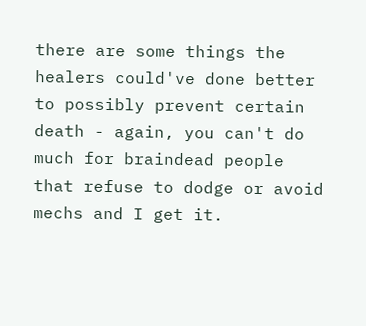there are some things the healers could've done better to possibly prevent certain death - again, you can't do much for braindead people that refuse to dodge or avoid mechs and I get it.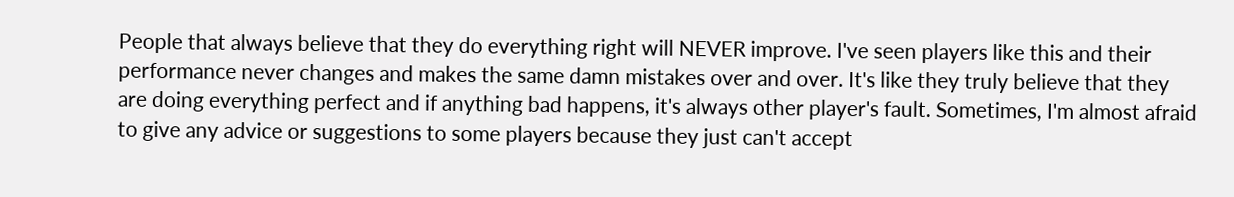People that always believe that they do everything right will NEVER improve. I've seen players like this and their performance never changes and makes the same damn mistakes over and over. It's like they truly believe that they are doing everything perfect and if anything bad happens, it's always other player's fault. Sometimes, I'm almost afraid to give any advice or suggestions to some players because they just can't accept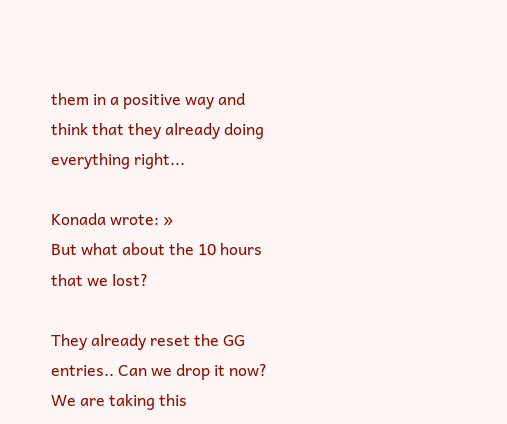them in a positive way and think that they already doing everything right...

Konada wrote: »
But what about the 10 hours that we lost?

They already reset the GG entries.. Can we drop it now? We are taking this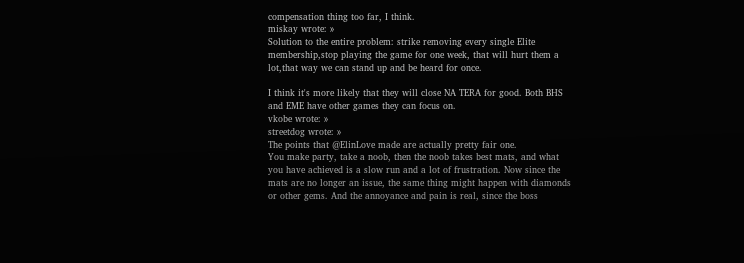compensation thing too far, I think.
miskay wrote: »
Solution to the entire problem: strike removing every single Elite membership,stop playing the game for one week, that will hurt them a lot,that way we can stand up and be heard for once.

I think it's more likely that they will close NA TERA for good. Both BHS and EME have other games they can focus on.
vkobe wrote: »
streetdog wrote: »
The points that @ElinLove made are actually pretty fair one.
You make party, take a noob, then the noob takes best mats, and what you have achieved is a slow run and a lot of frustration. Now since the mats are no longer an issue, the same thing might happen with diamonds or other gems. And the annoyance and pain is real, since the boss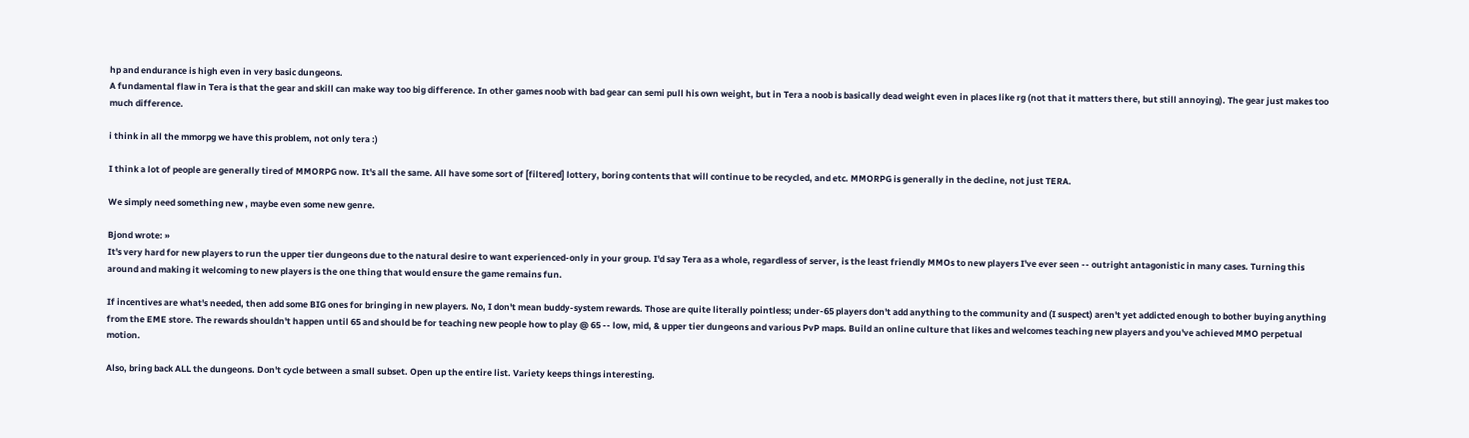hp and endurance is high even in very basic dungeons.
A fundamental flaw in Tera is that the gear and skill can make way too big difference. In other games noob with bad gear can semi pull his own weight, but in Tera a noob is basically dead weight even in places like rg (not that it matters there, but still annoying). The gear just makes too much difference.

i think in all the mmorpg we have this problem, not only tera :)

I think a lot of people are generally tired of MMORPG now. It's all the same. All have some sort of [filtered] lottery, boring contents that will continue to be recycled, and etc. MMORPG is generally in the decline, not just TERA.

We simply need something new , maybe even some new genre.

Bjond wrote: »
It's very hard for new players to run the upper tier dungeons due to the natural desire to want experienced-only in your group. I'd say Tera as a whole, regardless of server, is the least friendly MMOs to new players I've ever seen -- outright antagonistic in many cases. Turning this around and making it welcoming to new players is the one thing that would ensure the game remains fun.

If incentives are what's needed, then add some BIG ones for bringing in new players. No, I don't mean buddy-system rewards. Those are quite literally pointless; under-65 players don't add anything to the community and (I suspect) aren't yet addicted enough to bother buying anything from the EME store. The rewards shouldn't happen until 65 and should be for teaching new people how to play @ 65 -- low, mid, & upper tier dungeons and various PvP maps. Build an online culture that likes and welcomes teaching new players and you've achieved MMO perpetual motion.

Also, bring back ALL the dungeons. Don't cycle between a small subset. Open up the entire list. Variety keeps things interesting.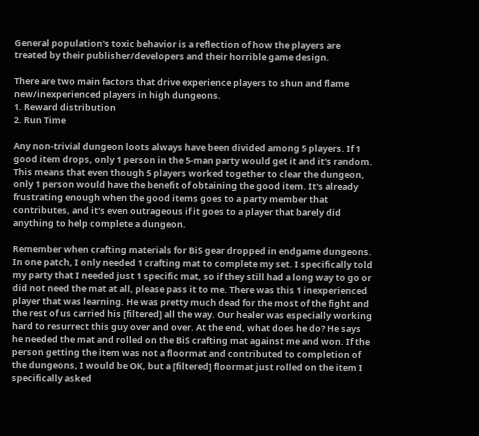General population's toxic behavior is a reflection of how the players are treated by their publisher/developers and their horrible game design.

There are two main factors that drive experience players to shun and flame new/inexperienced players in high dungeons.
1. Reward distribution
2. Run Time

Any non-trivial dungeon loots always have been divided among 5 players. If 1 good item drops, only 1 person in the 5-man party would get it and it's random. This means that even though 5 players worked together to clear the dungeon, only 1 person would have the benefit of obtaining the good item. It's already frustrating enough when the good items goes to a party member that contributes, and it's even outrageous if it goes to a player that barely did anything to help complete a dungeon.

Remember when crafting materials for BiS gear dropped in endgame dungeons. In one patch, I only needed 1 crafting mat to complete my set. I specifically told my party that I needed just 1 specific mat, so if they still had a long way to go or did not need the mat at all, please pass it to me. There was this 1 inexperienced player that was learning. He was pretty much dead for the most of the fight and the rest of us carried his [filtered] all the way. Our healer was especially working hard to resurrect this guy over and over. At the end, what does he do? He says he needed the mat and rolled on the BiS crafting mat against me and won. If the person getting the item was not a floormat and contributed to completion of the dungeons, I would be OK, but a [filtered] floormat just rolled on the item I specifically asked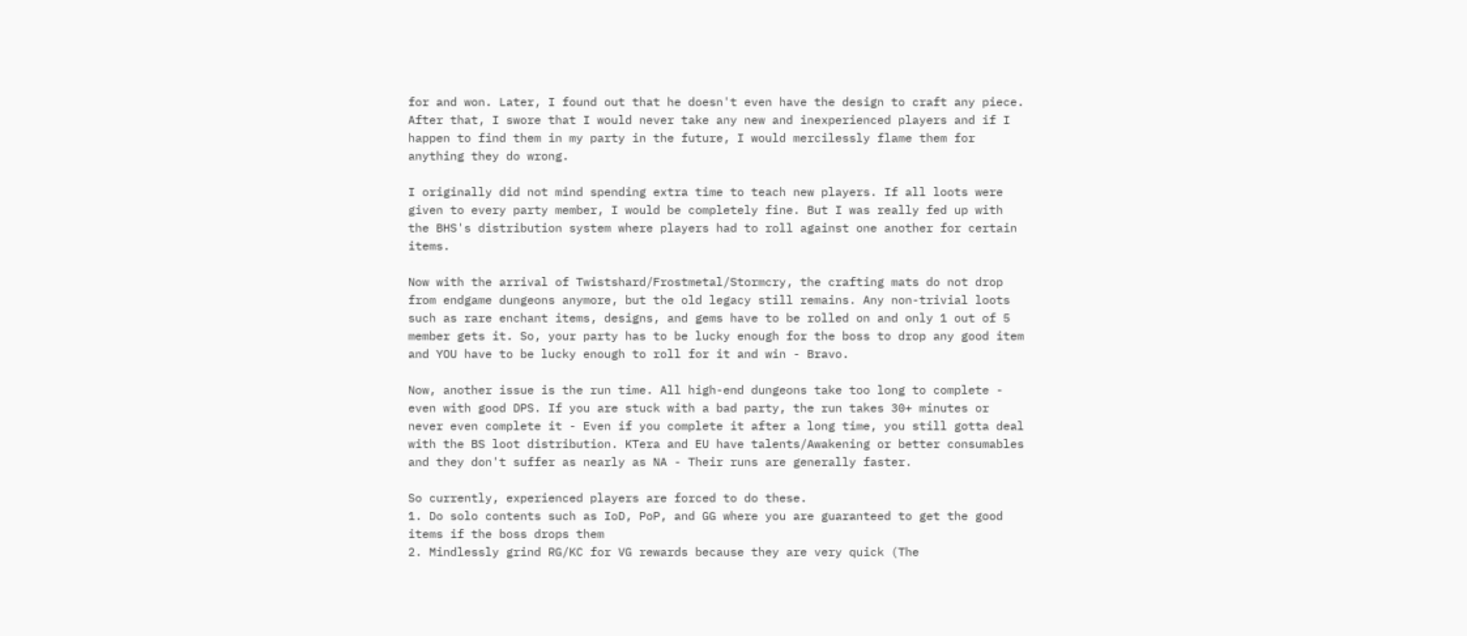for and won. Later, I found out that he doesn't even have the design to craft any piece. After that, I swore that I would never take any new and inexperienced players and if I happen to find them in my party in the future, I would mercilessly flame them for anything they do wrong.

I originally did not mind spending extra time to teach new players. If all loots were given to every party member, I would be completely fine. But I was really fed up with the BHS's distribution system where players had to roll against one another for certain items.

Now with the arrival of Twistshard/Frostmetal/Stormcry, the crafting mats do not drop from endgame dungeons anymore, but the old legacy still remains. Any non-trivial loots such as rare enchant items, designs, and gems have to be rolled on and only 1 out of 5 member gets it. So, your party has to be lucky enough for the boss to drop any good item and YOU have to be lucky enough to roll for it and win - Bravo.

Now, another issue is the run time. All high-end dungeons take too long to complete - even with good DPS. If you are stuck with a bad party, the run takes 30+ minutes or never even complete it - Even if you complete it after a long time, you still gotta deal with the BS loot distribution. KTera and EU have talents/Awakening or better consumables and they don't suffer as nearly as NA - Their runs are generally faster.

So currently, experienced players are forced to do these.
1. Do solo contents such as IoD, PoP, and GG where you are guaranteed to get the good items if the boss drops them
2. Mindlessly grind RG/KC for VG rewards because they are very quick (The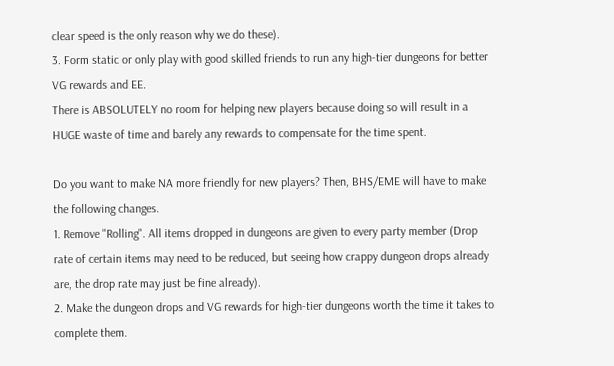clear speed is the only reason why we do these).
3. Form static or only play with good skilled friends to run any high-tier dungeons for better VG rewards and EE.
There is ABSOLUTELY no room for helping new players because doing so will result in a HUGE waste of time and barely any rewards to compensate for the time spent.

Do you want to make NA more friendly for new players? Then, BHS/EME will have to make the following changes.
1. Remove "Rolling". All items dropped in dungeons are given to every party member (Drop rate of certain items may need to be reduced, but seeing how crappy dungeon drops already are, the drop rate may just be fine already).
2. Make the dungeon drops and VG rewards for high-tier dungeons worth the time it takes to complete them.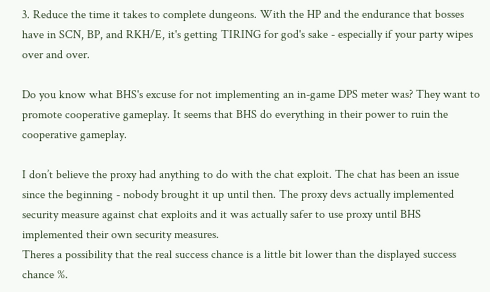3. Reduce the time it takes to complete dungeons. With the HP and the endurance that bosses have in SCN, BP, and RKH/E, it's getting TIRING for god's sake - especially if your party wipes over and over.

Do you know what BHS's excuse for not implementing an in-game DPS meter was? They want to promote cooperative gameplay. It seems that BHS do everything in their power to ruin the cooperative gameplay.

I don’t believe the proxy had anything to do with the chat exploit. The chat has been an issue since the beginning - nobody brought it up until then. The proxy devs actually implemented security measure against chat exploits and it was actually safer to use proxy until BHS implemented their own security measures.
Theres a possibility that the real success chance is a little bit lower than the displayed success chance %.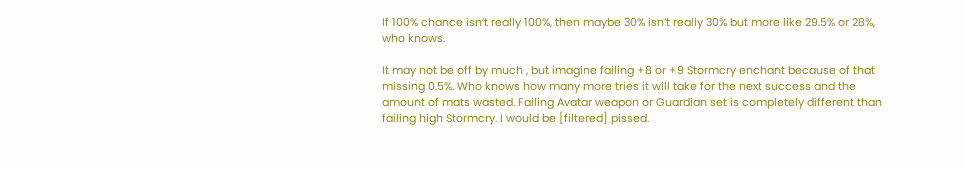If 100% chance isn’t really 100%, then maybe 30% isn’t really 30% but more like 29.5% or 28%, who knows.

It may not be off by much , but imagine failing +8 or +9 Stormcry enchant because of that missing 0.5%. Who knows how many more tries it will take for the next success and the amount of mats wasted. Failing Avatar weapon or Guardian set is completely different than failing high Stormcry. I would be [filtered] pissed.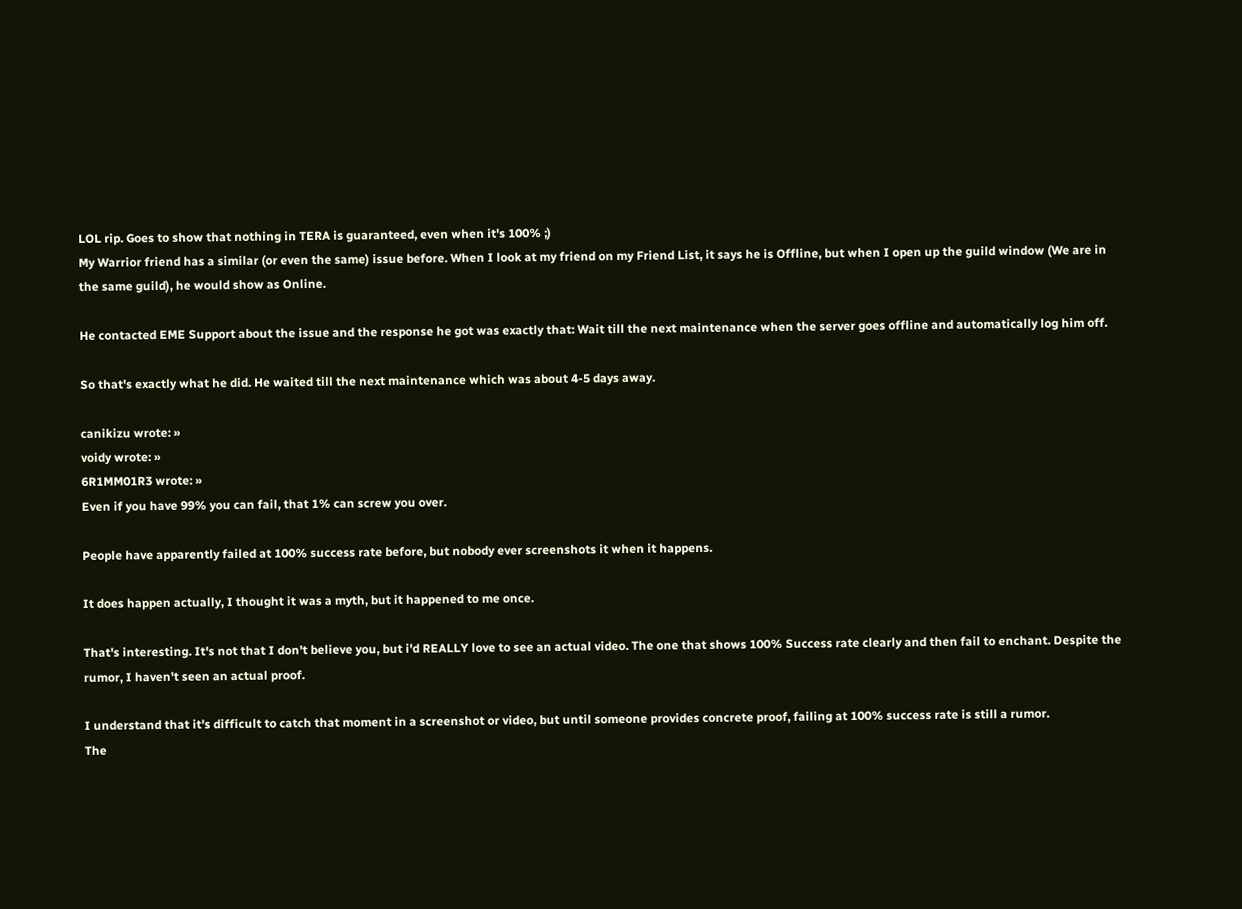LOL rip. Goes to show that nothing in TERA is guaranteed, even when it's 100% ;)
My Warrior friend has a similar (or even the same) issue before. When I look at my friend on my Friend List, it says he is Offline, but when I open up the guild window (We are in the same guild), he would show as Online.

He contacted EME Support about the issue and the response he got was exactly that: Wait till the next maintenance when the server goes offline and automatically log him off.

So that's exactly what he did. He waited till the next maintenance which was about 4-5 days away.

canikizu wrote: »
voidy wrote: »
6R1MM01R3 wrote: »
Even if you have 99% you can fail, that 1% can screw you over.

People have apparently failed at 100% success rate before, but nobody ever screenshots it when it happens.

It does happen actually, I thought it was a myth, but it happened to me once.

That's interesting. It's not that I don't believe you, but i'd REALLY love to see an actual video. The one that shows 100% Success rate clearly and then fail to enchant. Despite the rumor, I haven't seen an actual proof.

I understand that it's difficult to catch that moment in a screenshot or video, but until someone provides concrete proof, failing at 100% success rate is still a rumor.
The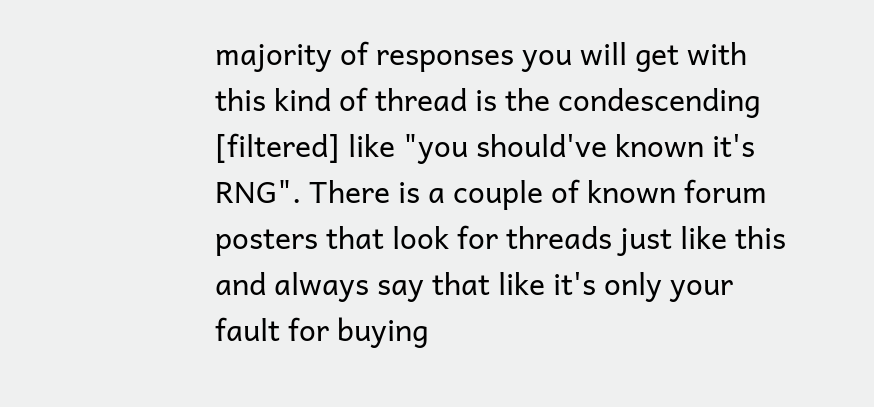majority of responses you will get with this kind of thread is the condescending [filtered] like "you should've known it's RNG". There is a couple of known forum posters that look for threads just like this and always say that like it's only your fault for buying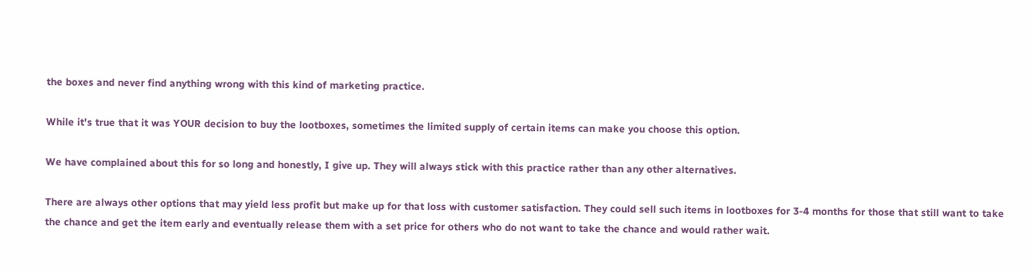the boxes and never find anything wrong with this kind of marketing practice.

While it's true that it was YOUR decision to buy the lootboxes, sometimes the limited supply of certain items can make you choose this option.

We have complained about this for so long and honestly, I give up. They will always stick with this practice rather than any other alternatives.

There are always other options that may yield less profit but make up for that loss with customer satisfaction. They could sell such items in lootboxes for 3-4 months for those that still want to take the chance and get the item early and eventually release them with a set price for others who do not want to take the chance and would rather wait.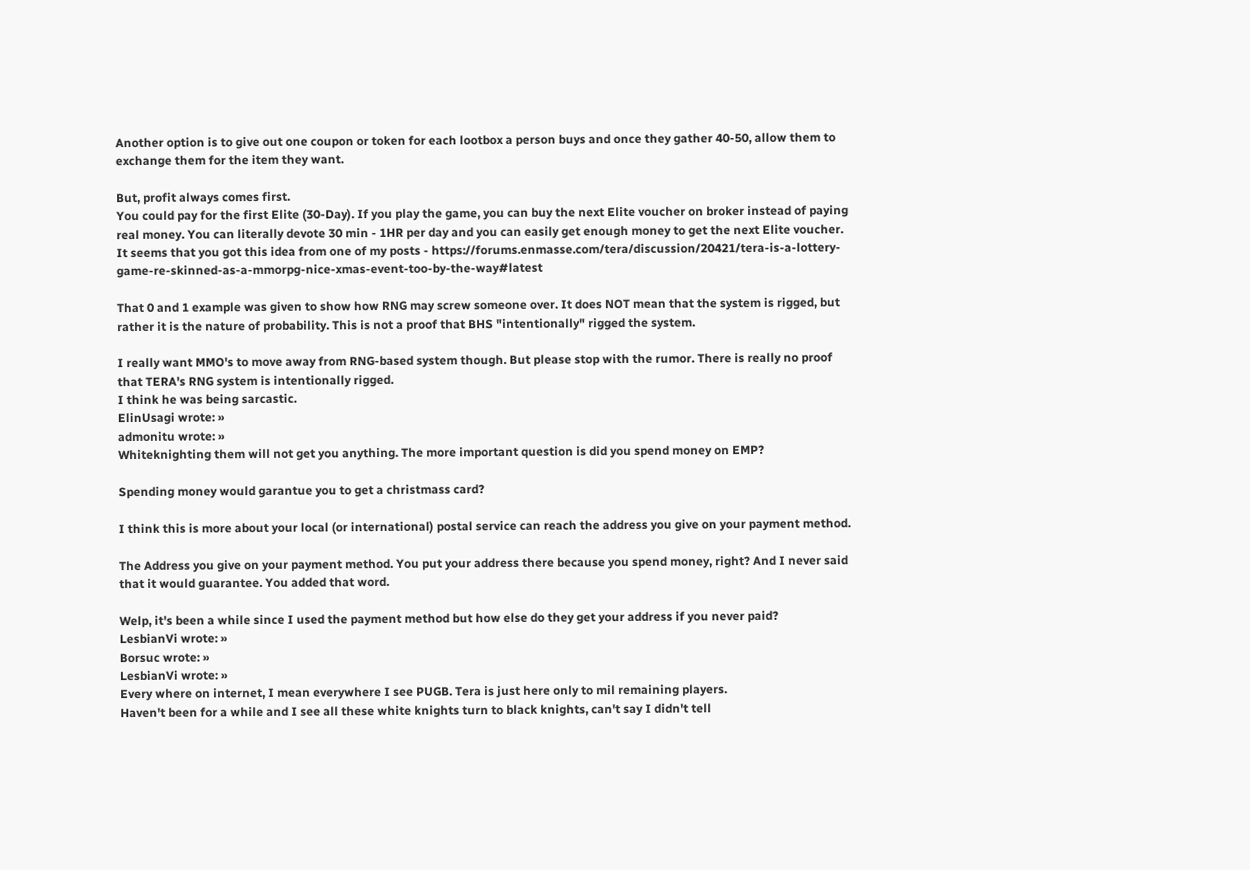Another option is to give out one coupon or token for each lootbox a person buys and once they gather 40-50, allow them to exchange them for the item they want.

But, profit always comes first.
You could pay for the first Elite (30-Day). If you play the game, you can buy the next Elite voucher on broker instead of paying real money. You can literally devote 30 min - 1HR per day and you can easily get enough money to get the next Elite voucher.
It seems that you got this idea from one of my posts - https://forums.enmasse.com/tera/discussion/20421/tera-is-a-lottery-game-re-skinned-as-a-mmorpg-nice-xmas-event-too-by-the-way#latest

That 0 and 1 example was given to show how RNG may screw someone over. It does NOT mean that the system is rigged, but rather it is the nature of probability. This is not a proof that BHS "intentionally" rigged the system.

I really want MMO's to move away from RNG-based system though. But please stop with the rumor. There is really no proof that TERA's RNG system is intentionally rigged.
I think he was being sarcastic.
ElinUsagi wrote: »
admonitu wrote: »
Whiteknighting them will not get you anything. The more important question is did you spend money on EMP?

Spending money would garantue you to get a christmass card?

I think this is more about your local (or international) postal service can reach the address you give on your payment method.

The Address you give on your payment method. You put your address there because you spend money, right? And I never said that it would guarantee. You added that word.

Welp, it's been a while since I used the payment method but how else do they get your address if you never paid?
LesbianVi wrote: »
Borsuc wrote: »
LesbianVi wrote: »
Every where on internet, I mean everywhere I see PUGB. Tera is just here only to mil remaining players.
Haven't been for a while and I see all these white knights turn to black knights, can't say I didn't tell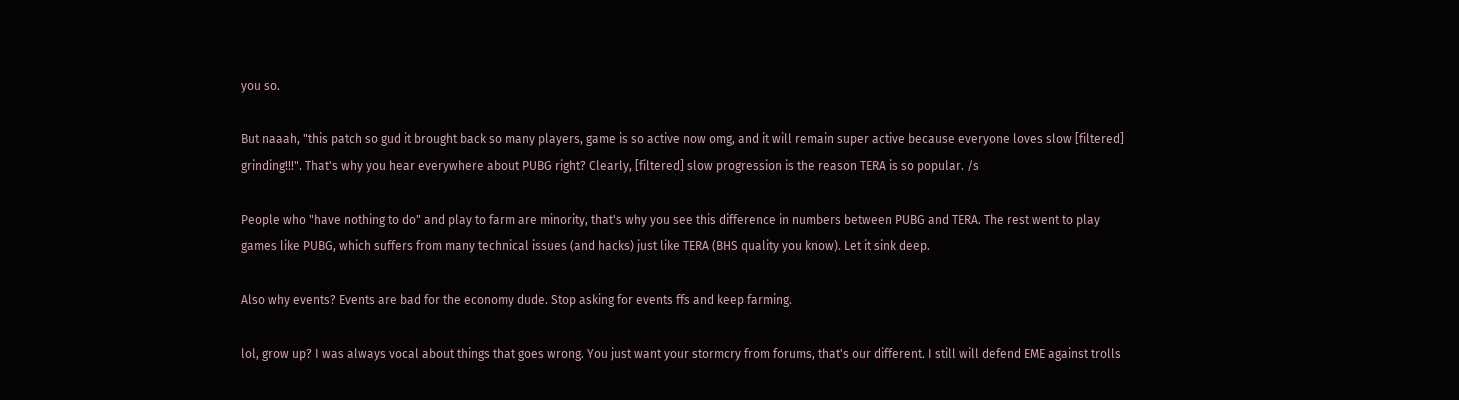you so.

But naaah, "this patch so gud it brought back so many players, game is so active now omg, and it will remain super active because everyone loves slow [filtered] grinding!!!". That's why you hear everywhere about PUBG right? Clearly, [filtered] slow progression is the reason TERA is so popular. /s

People who "have nothing to do" and play to farm are minority, that's why you see this difference in numbers between PUBG and TERA. The rest went to play games like PUBG, which suffers from many technical issues (and hacks) just like TERA (BHS quality you know). Let it sink deep.

Also why events? Events are bad for the economy dude. Stop asking for events ffs and keep farming.

lol, grow up? I was always vocal about things that goes wrong. You just want your stormcry from forums, that's our different. I still will defend EME against trolls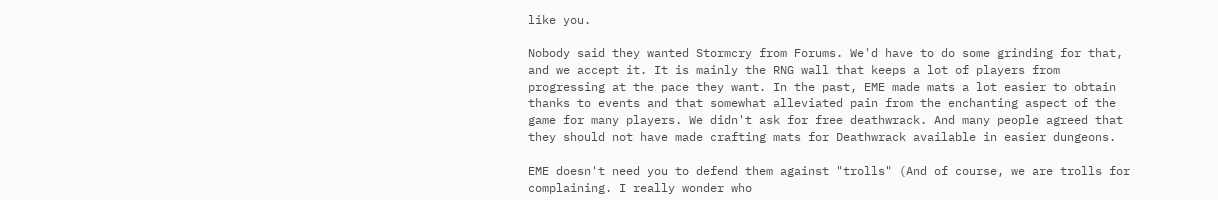like you.

Nobody said they wanted Stormcry from Forums. We'd have to do some grinding for that, and we accept it. It is mainly the RNG wall that keeps a lot of players from progressing at the pace they want. In the past, EME made mats a lot easier to obtain thanks to events and that somewhat alleviated pain from the enchanting aspect of the game for many players. We didn't ask for free deathwrack. And many people agreed that they should not have made crafting mats for Deathwrack available in easier dungeons.

EME doesn't need you to defend them against "trolls" (And of course, we are trolls for complaining. I really wonder who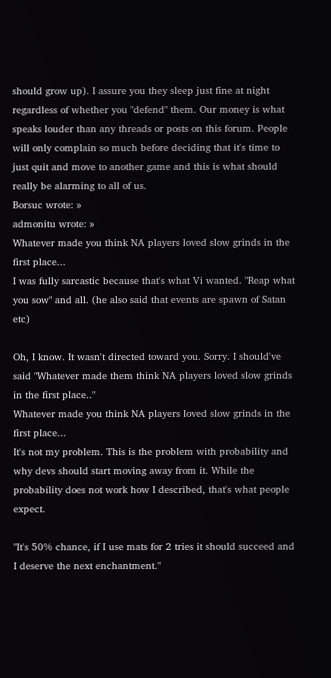should grow up). I assure you they sleep just fine at night regardless of whether you "defend" them. Our money is what speaks louder than any threads or posts on this forum. People will only complain so much before deciding that it's time to just quit and move to another game and this is what should really be alarming to all of us.
Borsuc wrote: »
admonitu wrote: »
Whatever made you think NA players loved slow grinds in the first place...
I was fully sarcastic because that's what Vi wanted. "Reap what you sow" and all. (he also said that events are spawn of Satan etc)

Oh, I know. It wasn't directed toward you. Sorry. I should've said "Whatever made them think NA players loved slow grinds in the first place.."
Whatever made you think NA players loved slow grinds in the first place...
It's not my problem. This is the problem with probability and why devs should start moving away from it. While the probability does not work how I described, that's what people expect.

"It's 50% chance, if I use mats for 2 tries it should succeed and I deserve the next enchantment."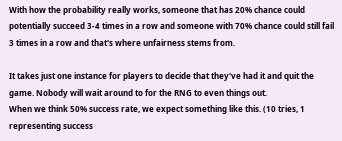With how the probability really works, someone that has 20% chance could potentially succeed 3-4 times in a row and someone with 70% chance could still fail 3 times in a row and that's where unfairness stems from.

It takes just one instance for players to decide that they've had it and quit the game. Nobody will wait around to for the RNG to even things out.
When we think 50% success rate, we expect something like this. (10 tries, 1 representing success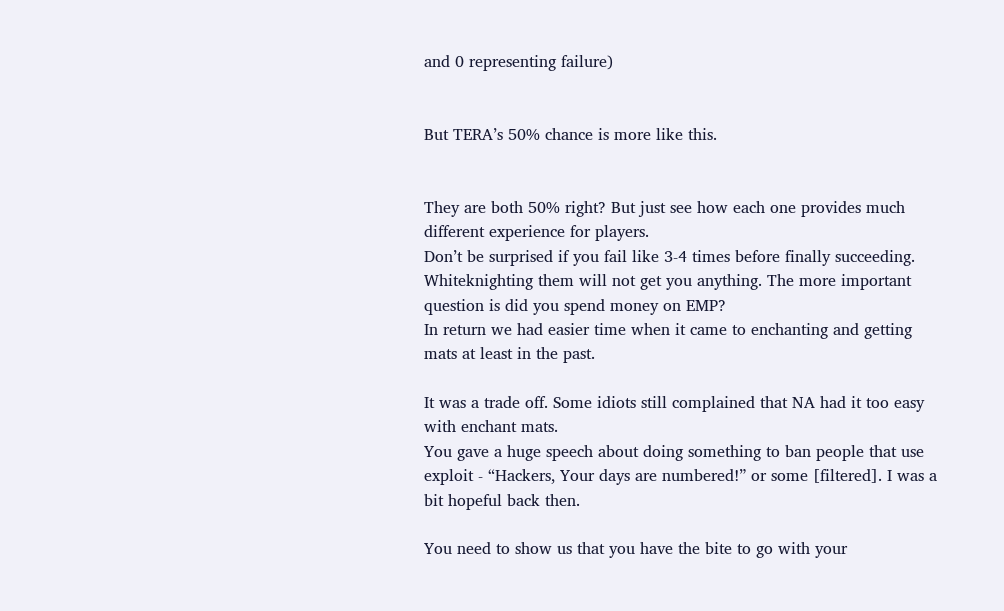and 0 representing failure)


But TERA’s 50% chance is more like this.


They are both 50% right? But just see how each one provides much different experience for players.
Don’t be surprised if you fail like 3-4 times before finally succeeding.
Whiteknighting them will not get you anything. The more important question is did you spend money on EMP?
In return we had easier time when it came to enchanting and getting mats at least in the past.

It was a trade off. Some idiots still complained that NA had it too easy with enchant mats.
You gave a huge speech about doing something to ban people that use exploit - “Hackers, Your days are numbered!” or some [filtered]. I was a bit hopeful back then.

You need to show us that you have the bite to go with your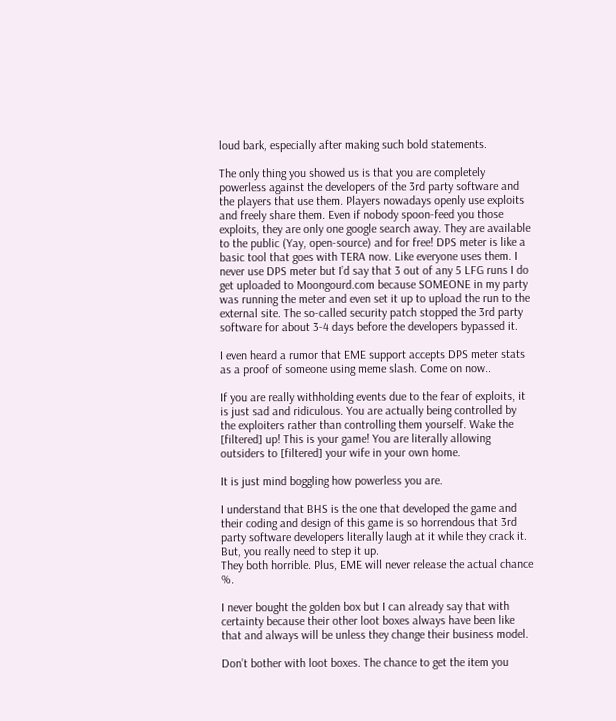loud bark, especially after making such bold statements.

The only thing you showed us is that you are completely powerless against the developers of the 3rd party software and the players that use them. Players nowadays openly use exploits and freely share them. Even if nobody spoon-feed you those exploits, they are only one google search away. They are available to the public (Yay, open-source) and for free! DPS meter is like a basic tool that goes with TERA now. Like everyone uses them. I never use DPS meter but I’d say that 3 out of any 5 LFG runs I do get uploaded to Moongourd.com because SOMEONE in my party was running the meter and even set it up to upload the run to the external site. The so-called security patch stopped the 3rd party software for about 3-4 days before the developers bypassed it.

I even heard a rumor that EME support accepts DPS meter stats as a proof of someone using meme slash. Come on now..

If you are really withholding events due to the fear of exploits, it is just sad and ridiculous. You are actually being controlled by the exploiters rather than controlling them yourself. Wake the [filtered] up! This is your game! You are literally allowing outsiders to [filtered] your wife in your own home.

It is just mind boggling how powerless you are.

I understand that BHS is the one that developed the game and their coding and design of this game is so horrendous that 3rd party software developers literally laugh at it while they crack it. But, you really need to step it up.
They both horrible. Plus, EME will never release the actual chance %.

I never bought the golden box but I can already say that with certainty because their other loot boxes always have been like that and always will be unless they change their business model.

Don’t bother with loot boxes. The chance to get the item you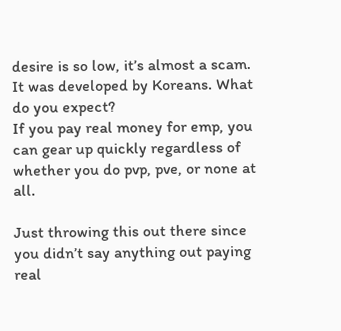desire is so low, it’s almost a scam.
It was developed by Koreans. What do you expect?
If you pay real money for emp, you can gear up quickly regardless of whether you do pvp, pve, or none at all.

Just throwing this out there since you didn’t say anything out paying real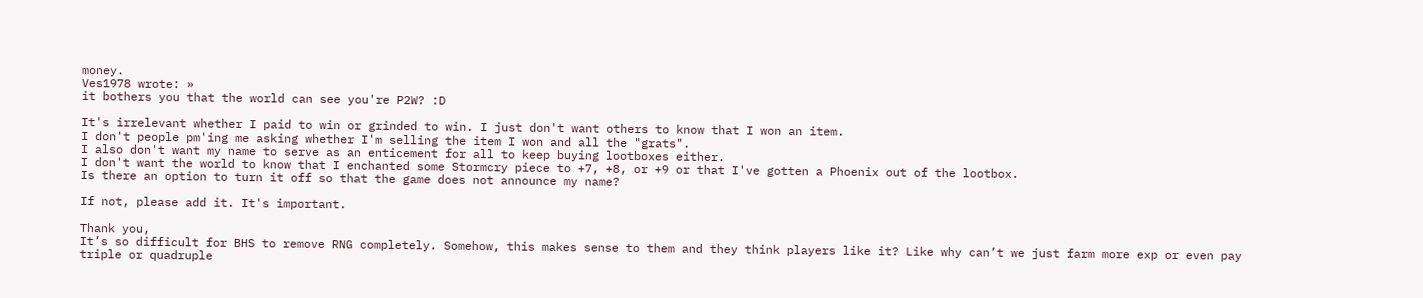money.
Ves1978 wrote: »
it bothers you that the world can see you're P2W? :D

It's irrelevant whether I paid to win or grinded to win. I just don't want others to know that I won an item.
I don't people pm'ing me asking whether I'm selling the item I won and all the "grats".
I also don't want my name to serve as an enticement for all to keep buying lootboxes either.
I don't want the world to know that I enchanted some Stormcry piece to +7, +8, or +9 or that I've gotten a Phoenix out of the lootbox.
Is there an option to turn it off so that the game does not announce my name?

If not, please add it. It's important.

Thank you,
It’s so difficult for BHS to remove RNG completely. Somehow, this makes sense to them and they think players like it? Like why can’t we just farm more exp or even pay triple or quadruple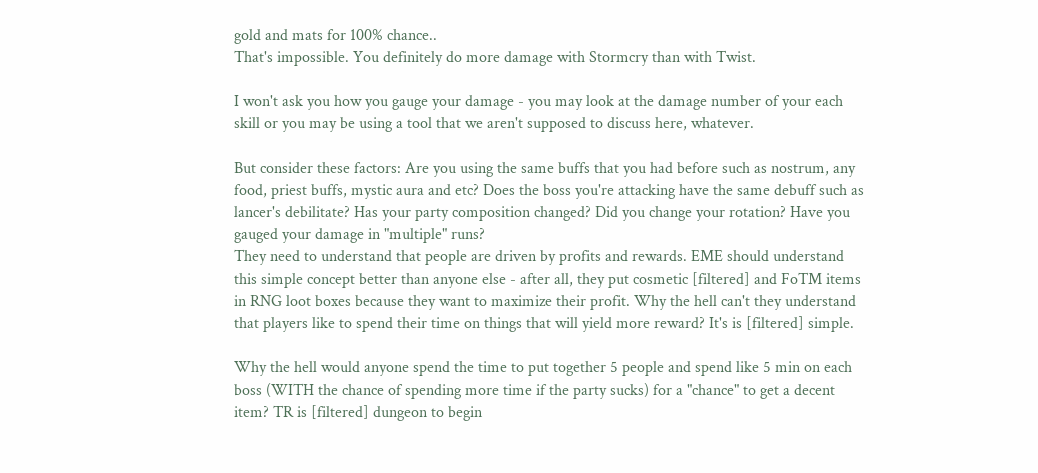gold and mats for 100% chance..
That's impossible. You definitely do more damage with Stormcry than with Twist.

I won't ask you how you gauge your damage - you may look at the damage number of your each skill or you may be using a tool that we aren't supposed to discuss here, whatever.

But consider these factors: Are you using the same buffs that you had before such as nostrum, any food, priest buffs, mystic aura and etc? Does the boss you're attacking have the same debuff such as lancer's debilitate? Has your party composition changed? Did you change your rotation? Have you gauged your damage in "multiple" runs?
They need to understand that people are driven by profits and rewards. EME should understand this simple concept better than anyone else - after all, they put cosmetic [filtered] and FoTM items in RNG loot boxes because they want to maximize their profit. Why the hell can't they understand that players like to spend their time on things that will yield more reward? It's is [filtered] simple.

Why the hell would anyone spend the time to put together 5 people and spend like 5 min on each boss (WITH the chance of spending more time if the party sucks) for a "chance" to get a decent item? TR is [filtered] dungeon to begin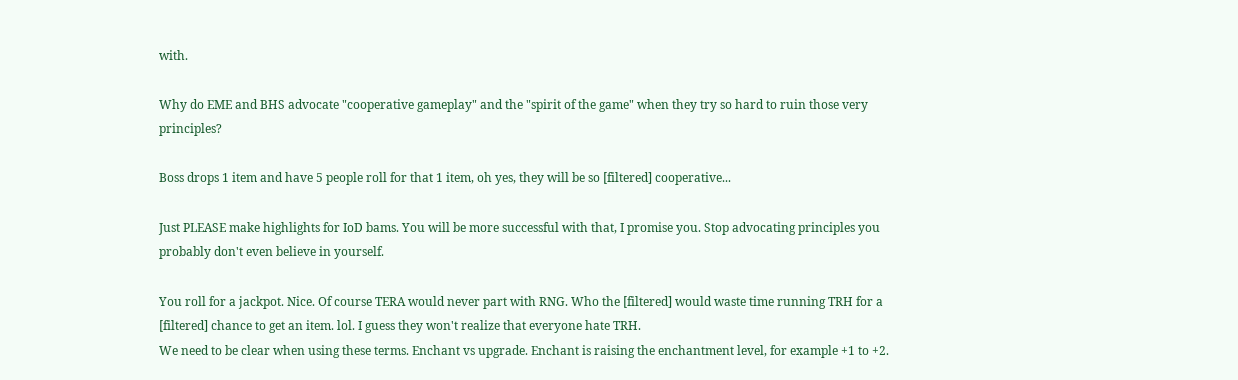with.

Why do EME and BHS advocate "cooperative gameplay" and the "spirit of the game" when they try so hard to ruin those very principles?

Boss drops 1 item and have 5 people roll for that 1 item, oh yes, they will be so [filtered] cooperative...

Just PLEASE make highlights for IoD bams. You will be more successful with that, I promise you. Stop advocating principles you probably don't even believe in yourself.

You roll for a jackpot. Nice. Of course TERA would never part with RNG. Who the [filtered] would waste time running TRH for a [filtered] chance to get an item. lol. I guess they won't realize that everyone hate TRH.
We need to be clear when using these terms. Enchant vs upgrade. Enchant is raising the enchantment level, for example +1 to +2.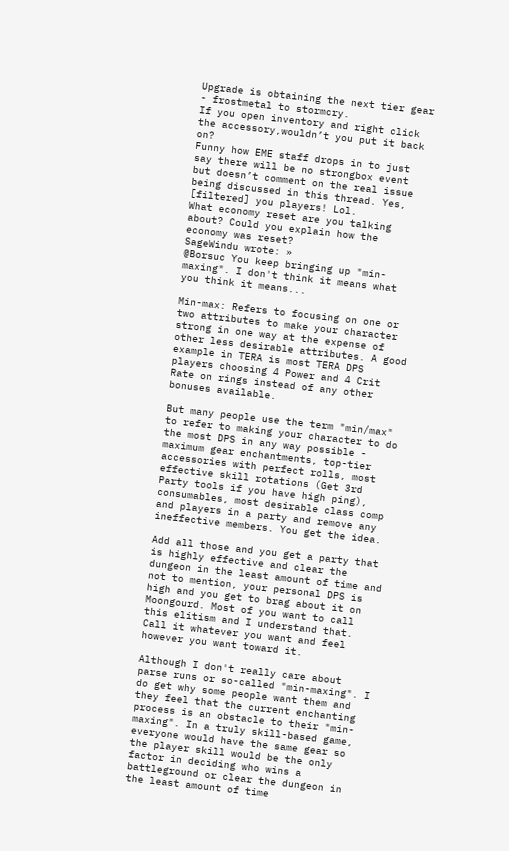Upgrade is obtaining the next tier gear - frostmetal to stormcry.
If you open inventory and right click the accessory,wouldn’t you put it back on?
Funny how EME staff drops in to just say there will be no strongbox event but doesn’t comment on the real issue being discussed in this thread. Yes, [filtered] you players! Lol.
What economy reset are you talking about? Could you explain how the economy was reset?
SageWindu wrote: »
@Borsuc You keep bringing up "min-maxing". I don't think it means what you think it means...

Min-max: Refers to focusing on one or two attributes to make your character strong in one way at the expense of other less desirable attributes. A good example in TERA is most TERA DPS players choosing 4 Power and 4 Crit Rate on rings instead of any other bonuses available.

But many people use the term "min/max" to refer to making your character to do the most DPS in any way possible - maximum gear enchantments, top-tier accessories with perfect rolls, most effective skill rotations (Get 3rd Party tools if you have high ping), consumables, most desirable class comp and players in a party and remove any ineffective members. You get the idea.

Add all those and you get a party that is highly effective and clear the dungeon in the least amount of time and not to mention, your personal DPS is high and you get to brag about it on Moongourd. Most of you want to call this elitism and I understand that. Call it whatever you want and feel however you want toward it.

Although I don't really care about parse runs or so-called "min-maxing". I do get why some people want them and they feel that the current enchanting process is an obstacle to their "min-maxing". In a truly skill-based game, everyone would have the same gear so the player skill would be the only factor in deciding who wins a battleground or clear the dungeon in the least amount of time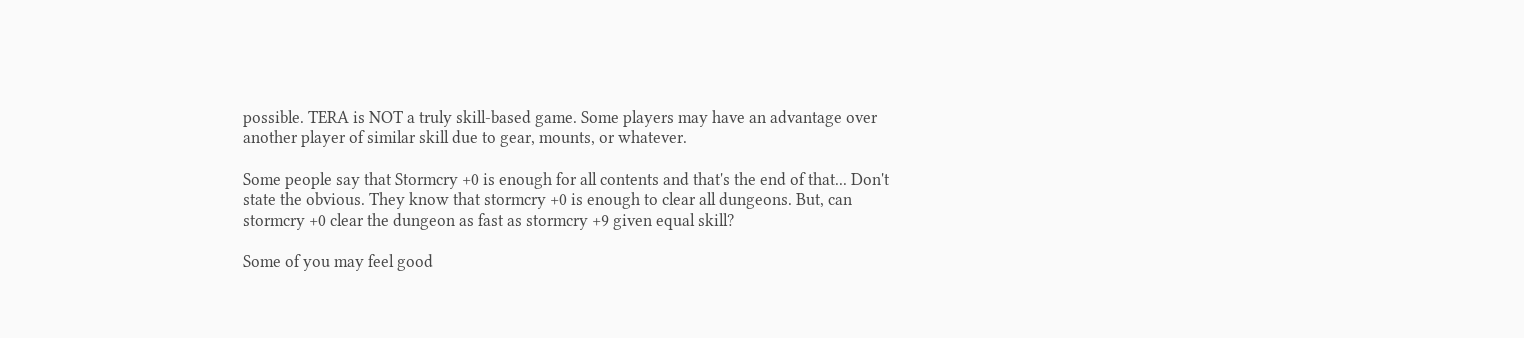possible. TERA is NOT a truly skill-based game. Some players may have an advantage over another player of similar skill due to gear, mounts, or whatever.

Some people say that Stormcry +0 is enough for all contents and that's the end of that... Don't state the obvious. They know that stormcry +0 is enough to clear all dungeons. But, can stormcry +0 clear the dungeon as fast as stormcry +9 given equal skill?

Some of you may feel good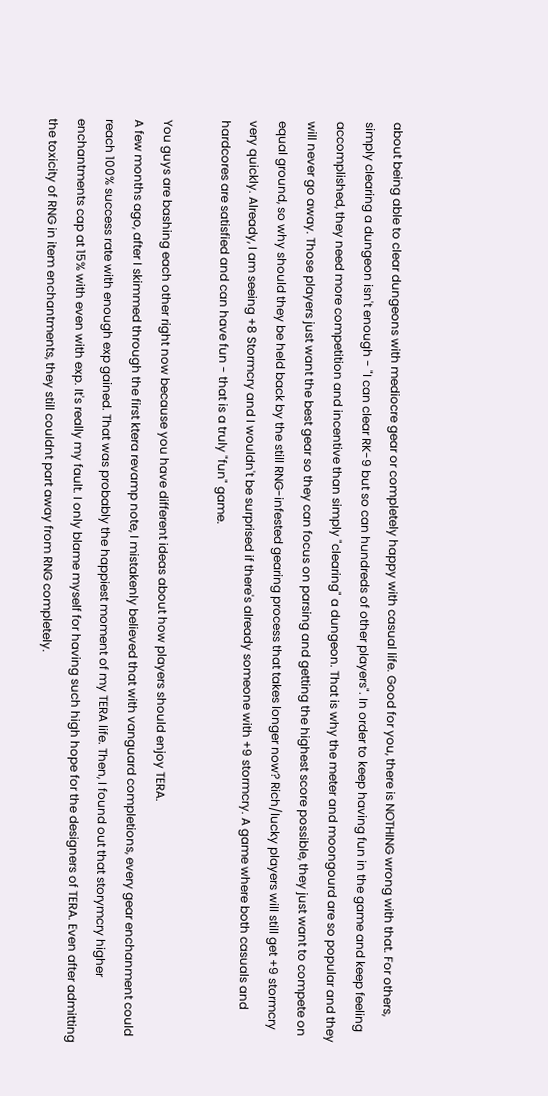about being able to clear dungeons with mediocre gear or completely happy with casual life. Good for you, there is NOTHING wrong with that. For others, simply clearing a dungeon isn't enough - "I can clear RK-9 but so can hundreds of other players". In order to keep having fun in the game and keep feeling accomplished, they need more competition and incentive than simply "clearing" a dungeon. That is why the meter and moongourd are so popular and they will never go away. Those players just want the best gear so they can focus on parsing and getting the highest score possible, they just want to compete on equal ground, so why should they be held back by the still RNG-infested gearing process that takes longer now? Rich/lucky players will still get +9 stormcry very quickly. Already, I am seeing +8 Stormcry and I wouldn't be surprised if there's already someone with +9 stormcry. A game where both casuals and hardcores are satisfied and can have fun - that is a truly "fun" game.

You guys are bashing each other right now because you have different ideas about how players should enjoy TERA.
A few months ago, after I skimmed through the first ktera revamp note, I mistakenly believed that with vanguard completions, every gear enchanment could reach 100% success rate with enough exp gained. That was probably the happiest moment of my TERA life. Then, I found out that storymcry higher enchantments cap at 15% with even with exp. It's really my fault. I only blame myself for having such high hope for the designers of TERA. Even after admitting the toxicity of RNG in item enchantments, they still couldnt part away from RNG completely.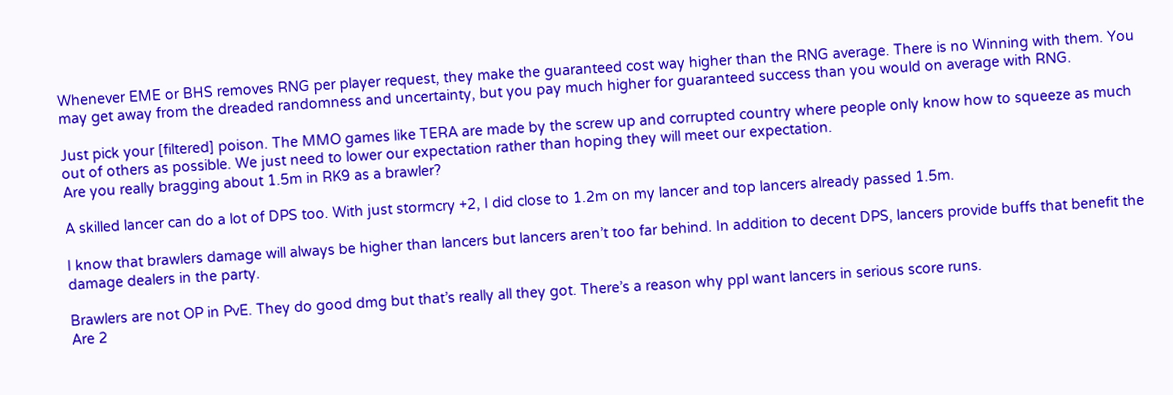Whenever EME or BHS removes RNG per player request, they make the guaranteed cost way higher than the RNG average. There is no Winning with them. You may get away from the dreaded randomness and uncertainty, but you pay much higher for guaranteed success than you would on average with RNG.

Just pick your [filtered] poison. The MMO games like TERA are made by the screw up and corrupted country where people only know how to squeeze as much out of others as possible. We just need to lower our expectation rather than hoping they will meet our expectation.
Are you really bragging about 1.5m in RK9 as a brawler?

A skilled lancer can do a lot of DPS too. With just stormcry +2, I did close to 1.2m on my lancer and top lancers already passed 1.5m.

I know that brawlers damage will always be higher than lancers but lancers aren’t too far behind. In addition to decent DPS, lancers provide buffs that benefit the damage dealers in the party.

Brawlers are not OP in PvE. They do good dmg but that’s really all they got. There’s a reason why ppl want lancers in serious score runs.
Are 2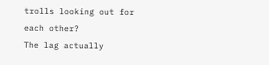trolls looking out for each other?
The lag actually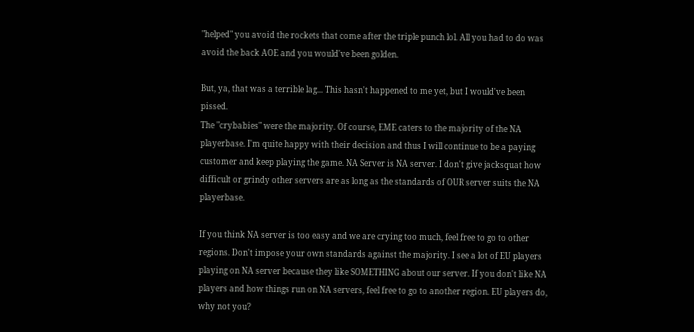"helped" you avoid the rockets that come after the triple punch lol. All you had to do was avoid the back AOE and you would've been golden.

But, ya, that was a terrible lag... This hasn't happened to me yet, but I would've been pissed.
The "crybabies" were the majority. Of course, EME caters to the majority of the NA playerbase. I'm quite happy with their decision and thus I will continue to be a paying customer and keep playing the game. NA Server is NA server. I don't give jacksquat how difficult or grindy other servers are as long as the standards of OUR server suits the NA playerbase.

If you think NA server is too easy and we are crying too much, feel free to go to other regions. Don't impose your own standards against the majority. I see a lot of EU players playing on NA server because they like SOMETHING about our server. If you don't like NA players and how things run on NA servers, feel free to go to another region. EU players do, why not you?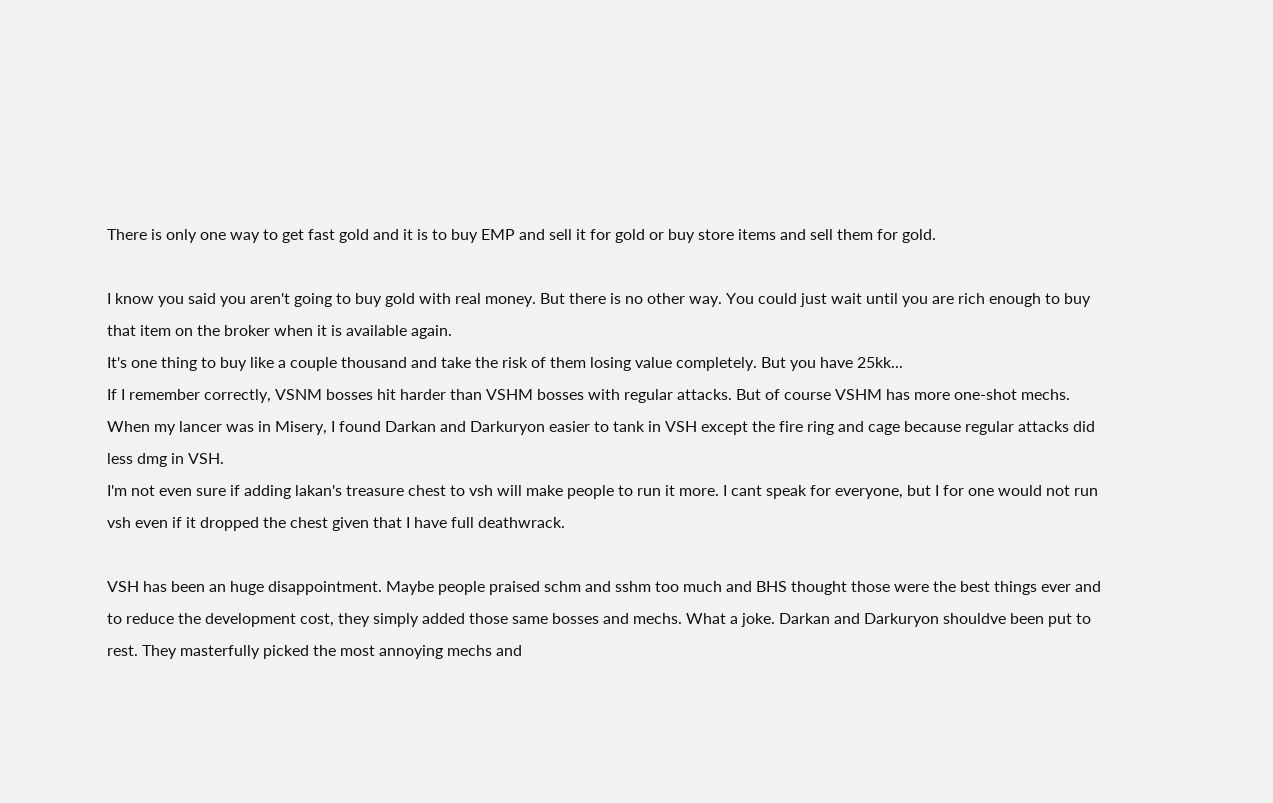There is only one way to get fast gold and it is to buy EMP and sell it for gold or buy store items and sell them for gold.

I know you said you aren't going to buy gold with real money. But there is no other way. You could just wait until you are rich enough to buy that item on the broker when it is available again.
It's one thing to buy like a couple thousand and take the risk of them losing value completely. But you have 25kk...
If I remember correctly, VSNM bosses hit harder than VSHM bosses with regular attacks. But of course VSHM has more one-shot mechs.
When my lancer was in Misery, I found Darkan and Darkuryon easier to tank in VSH except the fire ring and cage because regular attacks did less dmg in VSH.
I'm not even sure if adding lakan's treasure chest to vsh will make people to run it more. I cant speak for everyone, but I for one would not run vsh even if it dropped the chest given that I have full deathwrack.

VSH has been an huge disappointment. Maybe people praised schm and sshm too much and BHS thought those were the best things ever and to reduce the development cost, they simply added those same bosses and mechs. What a joke. Darkan and Darkuryon shouldve been put to rest. They masterfully picked the most annoying mechs and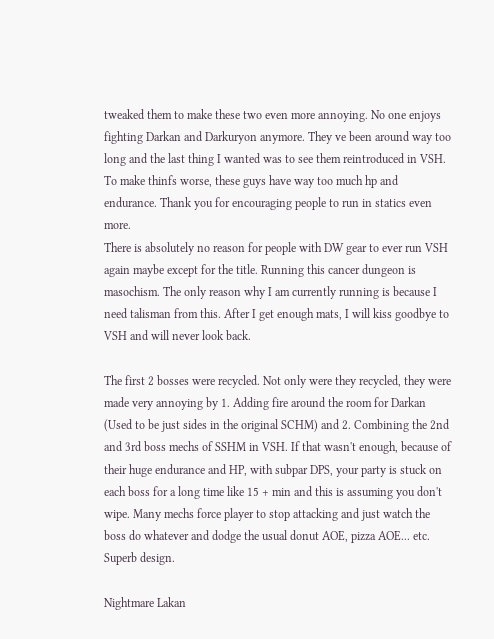tweaked them to make these two even more annoying. No one enjoys fighting Darkan and Darkuryon anymore. They ve been around way too long and the last thing I wanted was to see them reintroduced in VSH. To make thinfs worse, these guys have way too much hp and endurance. Thank you for encouraging people to run in statics even more.
There is absolutely no reason for people with DW gear to ever run VSH again maybe except for the title. Running this cancer dungeon is masochism. The only reason why I am currently running is because I need talisman from this. After I get enough mats, I will kiss goodbye to VSH and will never look back.

The first 2 bosses were recycled. Not only were they recycled, they were made very annoying by 1. Adding fire around the room for Darkan (Used to be just sides in the original SCHM) and 2. Combining the 2nd and 3rd boss mechs of SSHM in VSH. If that wasn't enough, because of their huge endurance and HP, with subpar DPS, your party is stuck on each boss for a long time like 15 + min and this is assuming you don't wipe. Many mechs force player to stop attacking and just watch the boss do whatever and dodge the usual donut AOE, pizza AOE... etc. Superb design.

Nightmare Lakan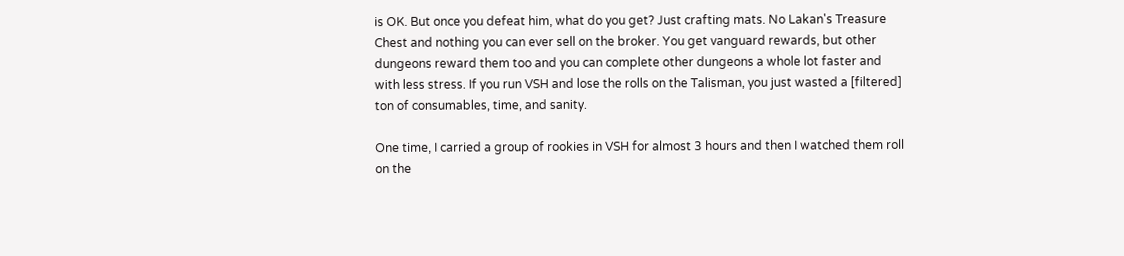is OK. But once you defeat him, what do you get? Just crafting mats. No Lakan's Treasure Chest and nothing you can ever sell on the broker. You get vanguard rewards, but other dungeons reward them too and you can complete other dungeons a whole lot faster and with less stress. If you run VSH and lose the rolls on the Talisman, you just wasted a [filtered] ton of consumables, time, and sanity.

One time, I carried a group of rookies in VSH for almost 3 hours and then I watched them roll on the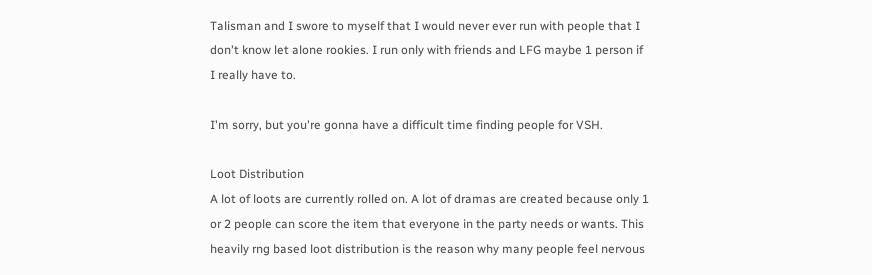Talisman and I swore to myself that I would never ever run with people that I don't know let alone rookies. I run only with friends and LFG maybe 1 person if I really have to.

I'm sorry, but you're gonna have a difficult time finding people for VSH.

Loot Distribution
A lot of loots are currently rolled on. A lot of dramas are created because only 1 or 2 people can score the item that everyone in the party needs or wants. This heavily rng based loot distribution is the reason why many people feel nervous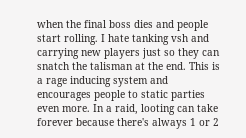when the final boss dies and people start rolling. I hate tanking vsh and carrying new players just so they can snatch the talisman at the end. This is a rage inducing system and encourages people to static parties even more. In a raid, looting can take forever because there's always 1 or 2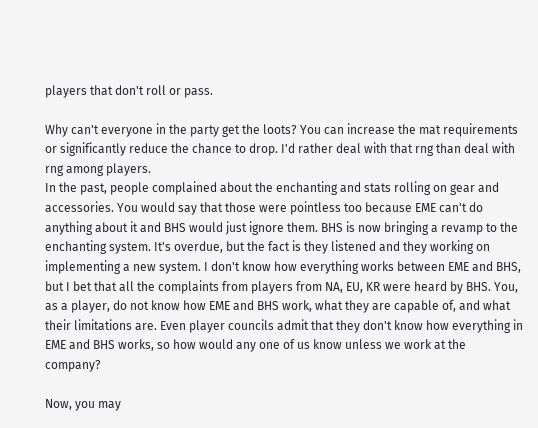players that don't roll or pass.

Why can't everyone in the party get the loots? You can increase the mat requirements or significantly reduce the chance to drop. I'd rather deal with that rng than deal with rng among players.
In the past, people complained about the enchanting and stats rolling on gear and accessories. You would say that those were pointless too because EME can't do anything about it and BHS would just ignore them. BHS is now bringing a revamp to the enchanting system. It's overdue, but the fact is they listened and they working on implementing a new system. I don't know how everything works between EME and BHS, but I bet that all the complaints from players from NA, EU, KR were heard by BHS. You, as a player, do not know how EME and BHS work, what they are capable of, and what their limitations are. Even player councils admit that they don't know how everything in EME and BHS works, so how would any one of us know unless we work at the company?

Now, you may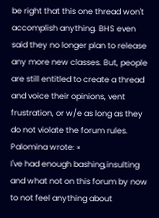be right that this one thread won't accomplish anything. BHS even said they no longer plan to release any more new classes. But, people are still entitled to create a thread and voice their opinions, vent frustration, or w/e as long as they do not violate the forum rules.
Palomina wrote: »
I've had enough bashing,insulting and what not on this forum by now to not feel anything about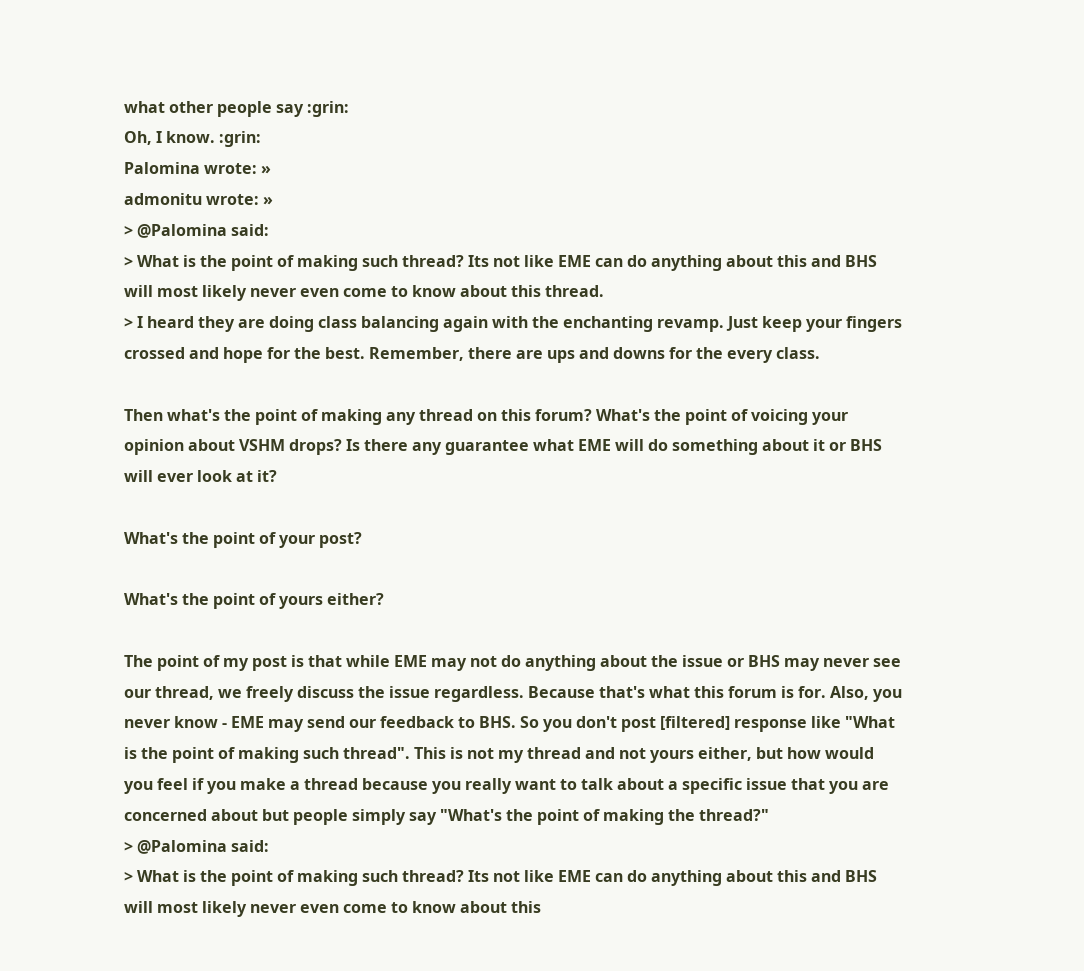what other people say :grin:
Oh, I know. :grin:
Palomina wrote: »
admonitu wrote: »
> @Palomina said:
> What is the point of making such thread? Its not like EME can do anything about this and BHS will most likely never even come to know about this thread.
> I heard they are doing class balancing again with the enchanting revamp. Just keep your fingers crossed and hope for the best. Remember, there are ups and downs for the every class.

Then what's the point of making any thread on this forum? What's the point of voicing your opinion about VSHM drops? Is there any guarantee what EME will do something about it or BHS will ever look at it?

What's the point of your post?

What's the point of yours either?

The point of my post is that while EME may not do anything about the issue or BHS may never see our thread, we freely discuss the issue regardless. Because that's what this forum is for. Also, you never know - EME may send our feedback to BHS. So you don't post [filtered] response like "What is the point of making such thread". This is not my thread and not yours either, but how would you feel if you make a thread because you really want to talk about a specific issue that you are concerned about but people simply say "What's the point of making the thread?"
> @Palomina said:
> What is the point of making such thread? Its not like EME can do anything about this and BHS will most likely never even come to know about this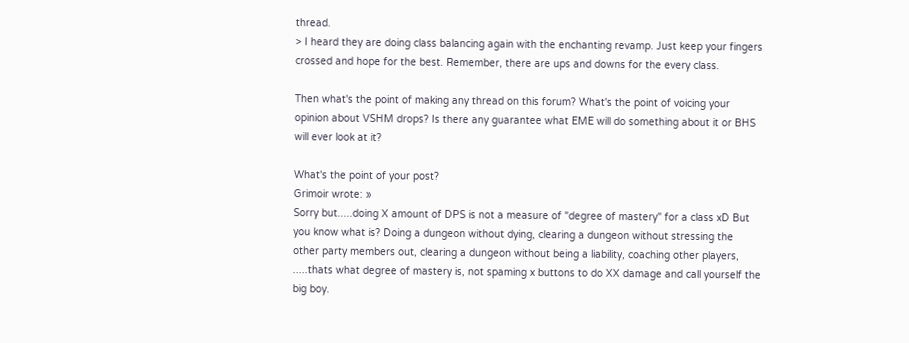thread.
> I heard they are doing class balancing again with the enchanting revamp. Just keep your fingers crossed and hope for the best. Remember, there are ups and downs for the every class.

Then what's the point of making any thread on this forum? What's the point of voicing your opinion about VSHM drops? Is there any guarantee what EME will do something about it or BHS will ever look at it?

What's the point of your post?
Grimoir wrote: »
Sorry but.....doing X amount of DPS is not a measure of "degree of mastery" for a class xD But you know what is? Doing a dungeon without dying, clearing a dungeon without stressing the other party members out, clearing a dungeon without being a liability, coaching other players, .....thats what degree of mastery is, not spaming x buttons to do XX damage and call yourself the big boy.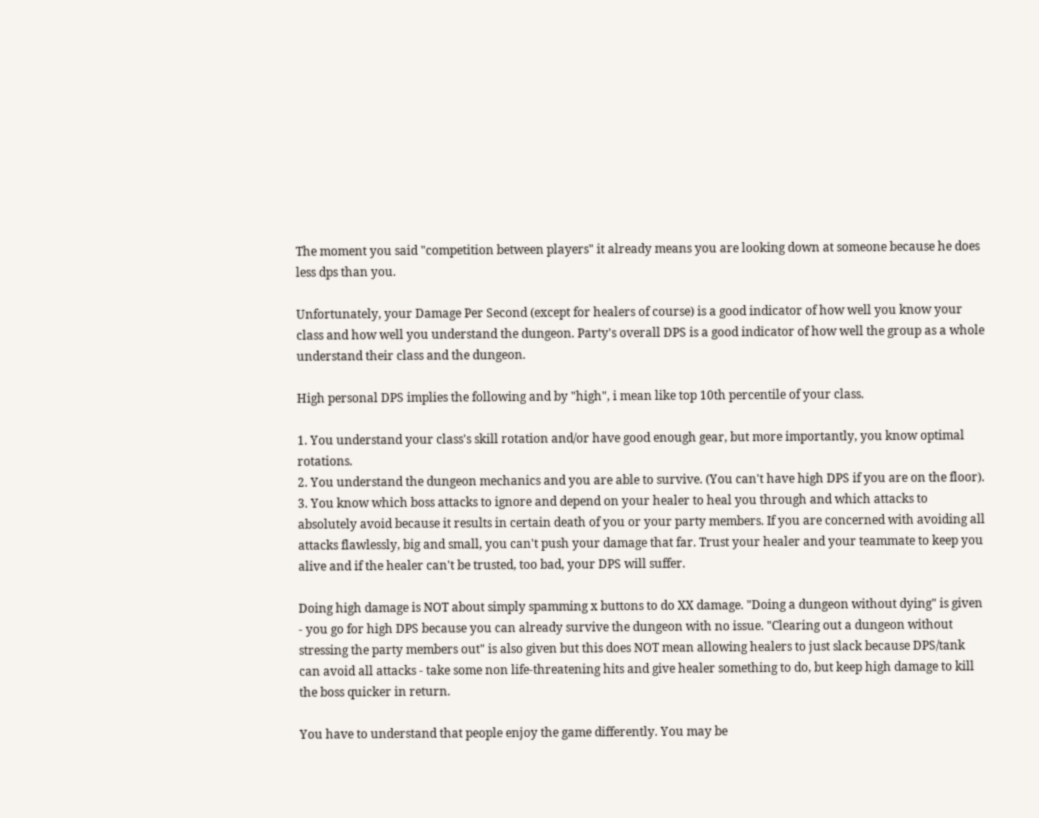The moment you said "competition between players" it already means you are looking down at someone because he does less dps than you.

Unfortunately, your Damage Per Second (except for healers of course) is a good indicator of how well you know your class and how well you understand the dungeon. Party's overall DPS is a good indicator of how well the group as a whole understand their class and the dungeon.

High personal DPS implies the following and by "high", i mean like top 10th percentile of your class.

1. You understand your class's skill rotation and/or have good enough gear, but more importantly, you know optimal rotations.
2. You understand the dungeon mechanics and you are able to survive. (You can't have high DPS if you are on the floor).
3. You know which boss attacks to ignore and depend on your healer to heal you through and which attacks to absolutely avoid because it results in certain death of you or your party members. If you are concerned with avoiding all attacks flawlessly, big and small, you can't push your damage that far. Trust your healer and your teammate to keep you alive and if the healer can't be trusted, too bad, your DPS will suffer.

Doing high damage is NOT about simply spamming x buttons to do XX damage. "Doing a dungeon without dying" is given - you go for high DPS because you can already survive the dungeon with no issue. "Clearing out a dungeon without stressing the party members out" is also given but this does NOT mean allowing healers to just slack because DPS/tank can avoid all attacks - take some non life-threatening hits and give healer something to do, but keep high damage to kill the boss quicker in return.

You have to understand that people enjoy the game differently. You may be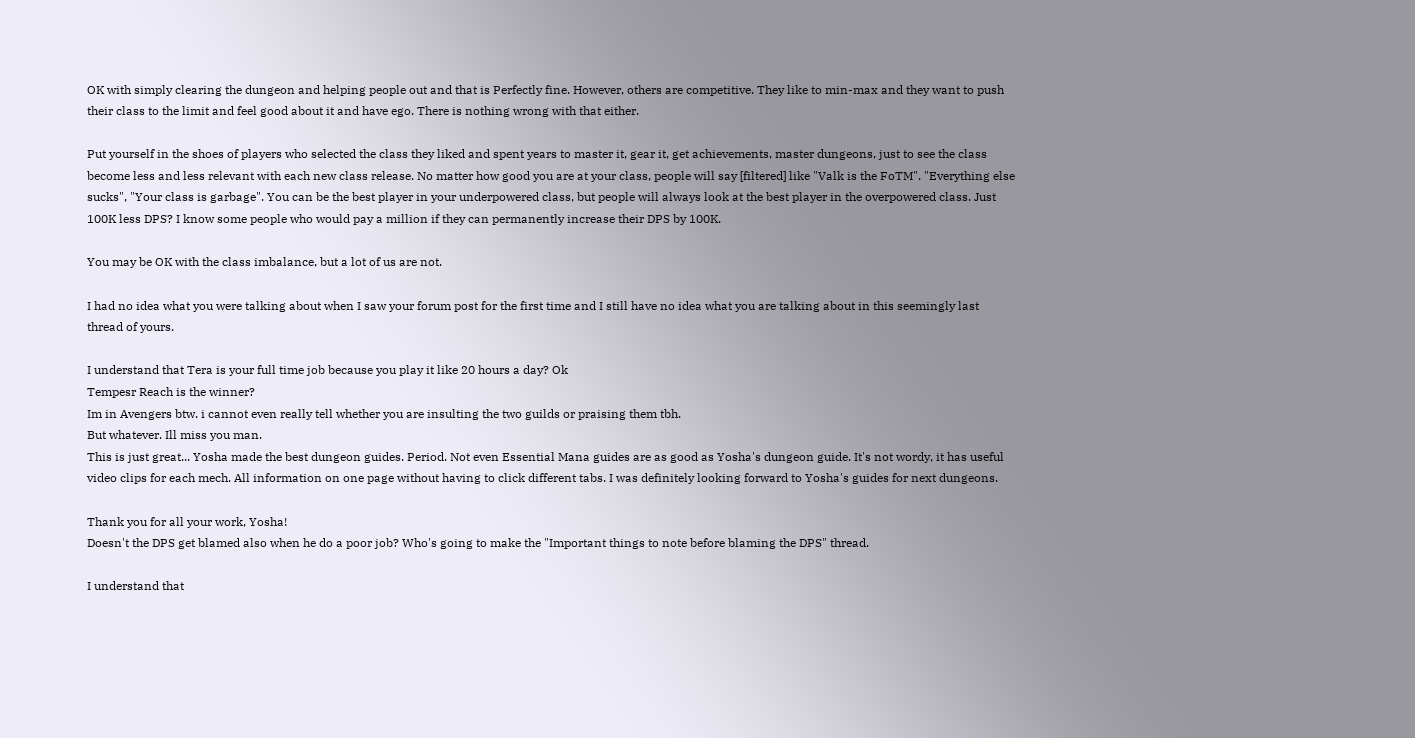OK with simply clearing the dungeon and helping people out and that is Perfectly fine. However, others are competitive. They like to min-max and they want to push their class to the limit and feel good about it and have ego. There is nothing wrong with that either.

Put yourself in the shoes of players who selected the class they liked and spent years to master it, gear it, get achievements, master dungeons, just to see the class become less and less relevant with each new class release. No matter how good you are at your class, people will say [filtered] like "Valk is the FoTM". "Everything else sucks", "Your class is garbage". You can be the best player in your underpowered class, but people will always look at the best player in the overpowered class. Just 100K less DPS? I know some people who would pay a million if they can permanently increase their DPS by 100K.

You may be OK with the class imbalance, but a lot of us are not.

I had no idea what you were talking about when I saw your forum post for the first time and I still have no idea what you are talking about in this seemingly last thread of yours.

I understand that Tera is your full time job because you play it like 20 hours a day? Ok
Tempesr Reach is the winner?
Im in Avengers btw. i cannot even really tell whether you are insulting the two guilds or praising them tbh.
But whatever. Ill miss you man.
This is just great... Yosha made the best dungeon guides. Period. Not even Essential Mana guides are as good as Yosha's dungeon guide. It's not wordy, it has useful video clips for each mech. All information on one page without having to click different tabs. I was definitely looking forward to Yosha's guides for next dungeons.

Thank you for all your work, Yosha!
Doesn't the DPS get blamed also when he do a poor job? Who's going to make the "Important things to note before blaming the DPS" thread.

I understand that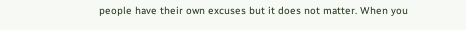people have their own excuses but it does not matter. When you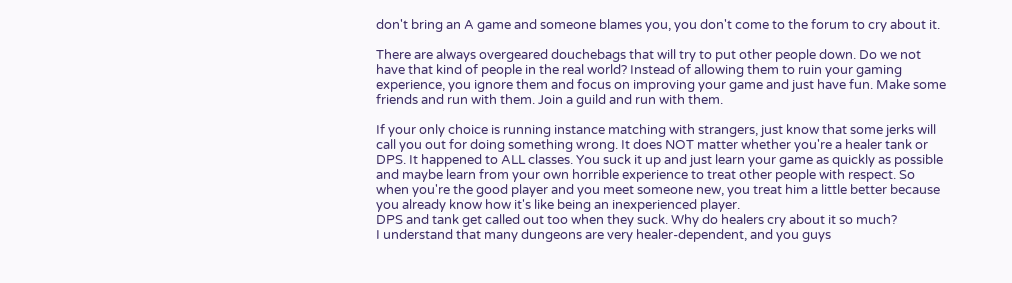don't bring an A game and someone blames you, you don't come to the forum to cry about it.

There are always overgeared douchebags that will try to put other people down. Do we not have that kind of people in the real world? Instead of allowing them to ruin your gaming experience, you ignore them and focus on improving your game and just have fun. Make some friends and run with them. Join a guild and run with them.

If your only choice is running instance matching with strangers, just know that some jerks will call you out for doing something wrong. It does NOT matter whether you're a healer tank or DPS. It happened to ALL classes. You suck it up and just learn your game as quickly as possible and maybe learn from your own horrible experience to treat other people with respect. So when you're the good player and you meet someone new, you treat him a little better because you already know how it's like being an inexperienced player.
DPS and tank get called out too when they suck. Why do healers cry about it so much?
I understand that many dungeons are very healer-dependent, and you guys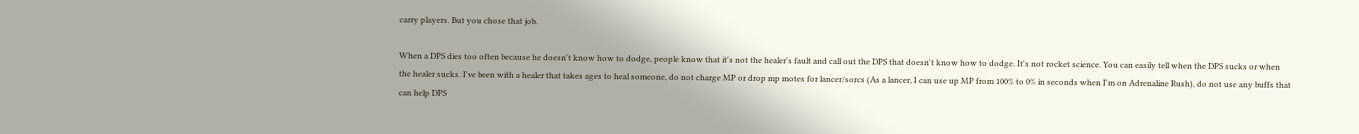carry players. But you chose that job.

When a DPS dies too often because he doesn't know how to dodge, people know that it's not the healer's fault and call out the DPS that doesn't know how to dodge. It's not rocket science. You can easily tell when the DPS sucks or when the healer sucks. I've been with a healer that takes ages to heal someone, do not charge MP or drop mp motes for lancer/sorcs (As a lancer, I can use up MP from 100% to 0% in seconds when I'm on Adrenaline Rush), do not use any buffs that can help DPS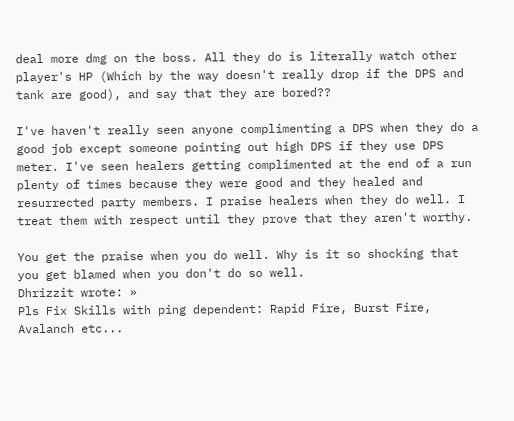deal more dmg on the boss. All they do is literally watch other player's HP (Which by the way doesn't really drop if the DPS and tank are good), and say that they are bored??

I've haven't really seen anyone complimenting a DPS when they do a good job except someone pointing out high DPS if they use DPS meter. I've seen healers getting complimented at the end of a run plenty of times because they were good and they healed and resurrected party members. I praise healers when they do well. I treat them with respect until they prove that they aren't worthy.

You get the praise when you do well. Why is it so shocking that you get blamed when you don't do so well.
Dhrizzit wrote: »
Pls Fix Skills with ping dependent: Rapid Fire, Burst Fire, Avalanch etc...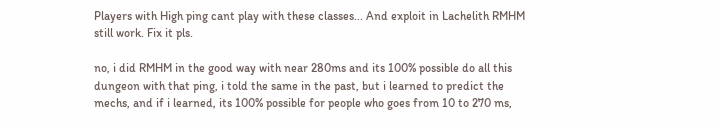Players with High ping cant play with these classes... And exploit in Lachelith RMHM still work. Fix it pls.

no, i did RMHM in the good way with near 280ms and its 100% possible do all this dungeon with that ping, i told the same in the past, but i learned to predict the mechs, and if i learned, its 100% possible for people who goes from 10 to 270 ms,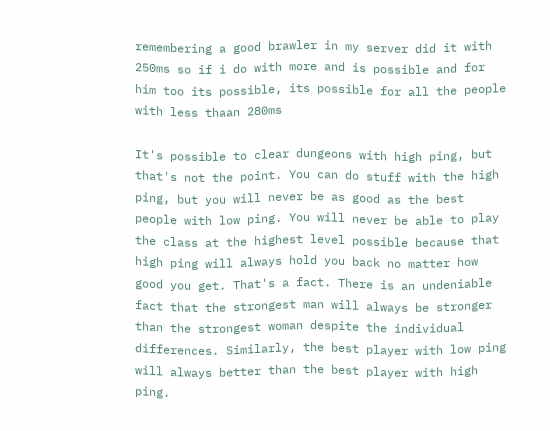remembering a good brawler in my server did it with 250ms so if i do with more and is possible and for him too its possible, its possible for all the people with less thaan 280ms

It's possible to clear dungeons with high ping, but that's not the point. You can do stuff with the high ping, but you will never be as good as the best people with low ping. You will never be able to play the class at the highest level possible because that high ping will always hold you back no matter how good you get. That's a fact. There is an undeniable fact that the strongest man will always be stronger than the strongest woman despite the individual differences. Similarly, the best player with low ping will always better than the best player with high ping.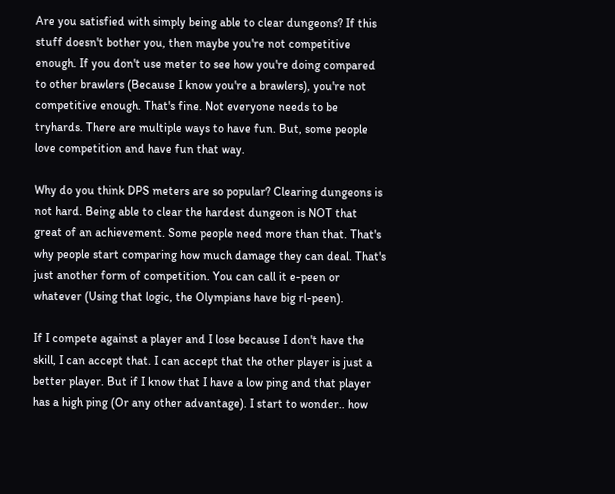Are you satisfied with simply being able to clear dungeons? If this stuff doesn't bother you, then maybe you're not competitive enough. If you don't use meter to see how you're doing compared to other brawlers (Because I know you're a brawlers), you're not competitive enough. That's fine. Not everyone needs to be tryhards. There are multiple ways to have fun. But, some people love competition and have fun that way.

Why do you think DPS meters are so popular? Clearing dungeons is not hard. Being able to clear the hardest dungeon is NOT that great of an achievement. Some people need more than that. That's why people start comparing how much damage they can deal. That's just another form of competition. You can call it e-peen or whatever (Using that logic, the Olympians have big rl-peen).

If I compete against a player and I lose because I don't have the skill, I can accept that. I can accept that the other player is just a better player. But if I know that I have a low ping and that player has a high ping (Or any other advantage). I start to wonder.. how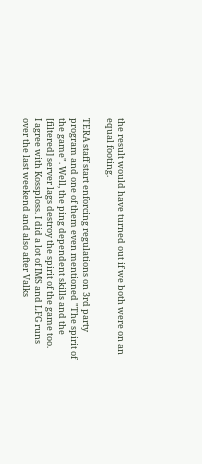the result would have turned out if we both were on an equal footing.

TERA staff start enforcing regulations on 3rd party program and one of them even mentioned "The spirit of the game". Well, the ping dependent skills and the [filtered] server lags destroy the spirit of the game too.
I agree with Kossploss. I did a lot of IMS and LFG runs over the last weekend and also after Valks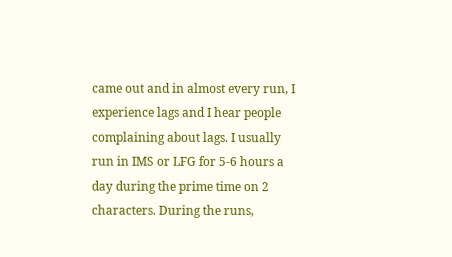came out and in almost every run, I experience lags and I hear people complaining about lags. I usually run in IMS or LFG for 5-6 hours a day during the prime time on 2 characters. During the runs,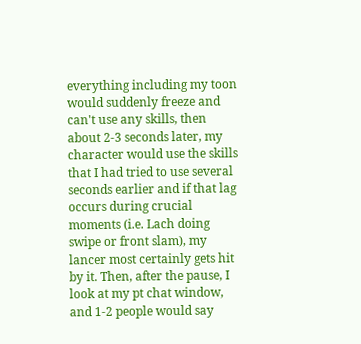everything including my toon would suddenly freeze and can't use any skills, then about 2-3 seconds later, my character would use the skills that I had tried to use several seconds earlier and if that lag occurs during crucial moments (i.e. Lach doing swipe or front slam), my lancer most certainly gets hit by it. Then, after the pause, I look at my pt chat window, and 1-2 people would say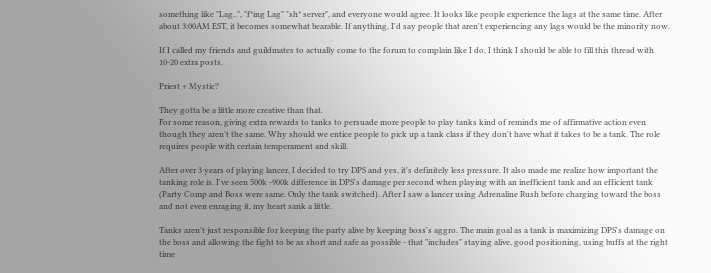something like "Lag..", "f*ing Lag" "sh* server", and everyone would agree. It looks like people experience the lags at the same time. After about 3:00AM EST, it becomes somewhat bearable. If anything, I'd say people that aren't experiencing any lags would be the minority now.

If I called my friends and guildmates to actually come to the forum to complain like I do, I think I should be able to fill this thread with 10-20 extra posts.

Priest + Mystic?

They gotta be a little more creative than that.
For some reason, giving extra rewards to tanks to persuade more people to play tanks kind of reminds me of affirmative action even though they aren't the same. Why should we entice people to pick up a tank class if they don't have what it takes to be a tank. The role requires people with certain temperament and skill.

After over 3 years of playing lancer, I decided to try DPS and yes, it's definitely less pressure. It also made me realize how important the tanking role is. I've seen 500k -900k difference in DPS's damage per second when playing with an inefficient tank and an efficient tank (Party Comp and Boss were same. Only the tank switched). After I saw a lancer using Adrenaline Rush before charging toward the boss and not even enraging it, my heart sank a little.

Tanks aren't just responsible for keeping the party alive by keeping boss's aggro. The main goal as a tank is maximizing DPS's damage on the boss and allowing the fight to be as short and safe as possible - that "includes" staying alive, good positioning, using buffs at the right time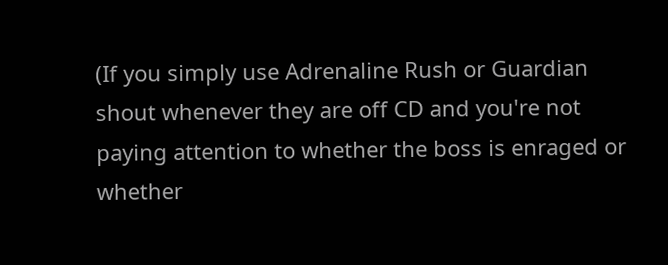(If you simply use Adrenaline Rush or Guardian shout whenever they are off CD and you're not paying attention to whether the boss is enraged or whether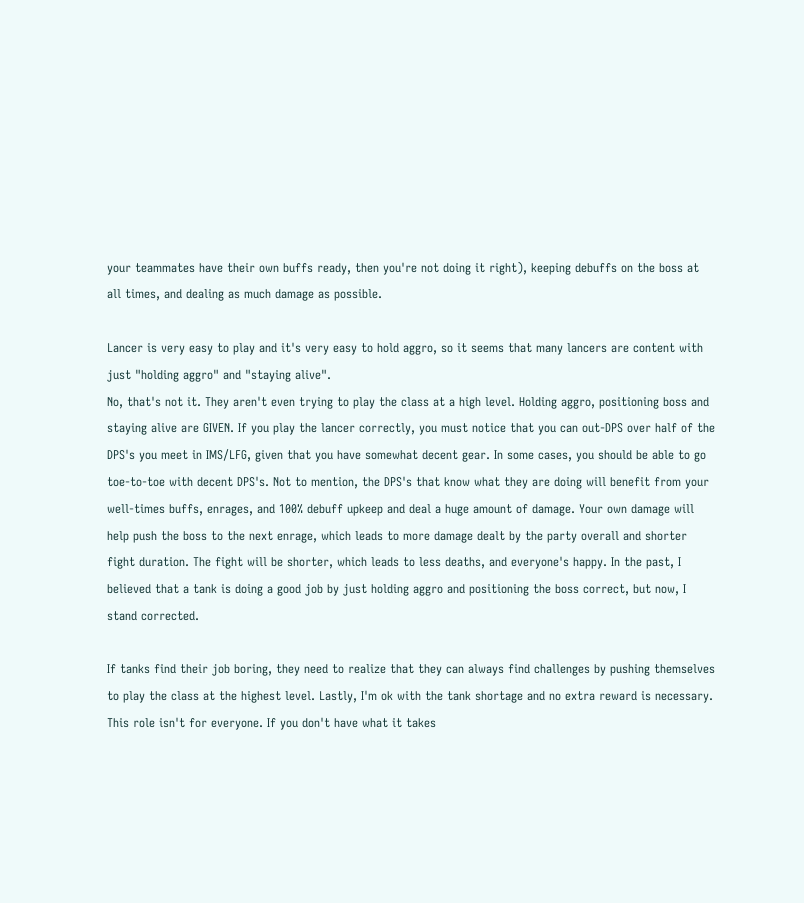your teammates have their own buffs ready, then you're not doing it right), keeping debuffs on the boss at all times, and dealing as much damage as possible.

Lancer is very easy to play and it's very easy to hold aggro, so it seems that many lancers are content with just "holding aggro" and "staying alive".
No, that's not it. They aren't even trying to play the class at a high level. Holding aggro, positioning boss and staying alive are GIVEN. If you play the lancer correctly, you must notice that you can out-DPS over half of the DPS's you meet in IMS/LFG, given that you have somewhat decent gear. In some cases, you should be able to go toe-to-toe with decent DPS's. Not to mention, the DPS's that know what they are doing will benefit from your well-times buffs, enrages, and 100% debuff upkeep and deal a huge amount of damage. Your own damage will help push the boss to the next enrage, which leads to more damage dealt by the party overall and shorter fight duration. The fight will be shorter, which leads to less deaths, and everyone's happy. In the past, I believed that a tank is doing a good job by just holding aggro and positioning the boss correct, but now, I stand corrected.

If tanks find their job boring, they need to realize that they can always find challenges by pushing themselves to play the class at the highest level. Lastly, I'm ok with the tank shortage and no extra reward is necessary. This role isn't for everyone. If you don't have what it takes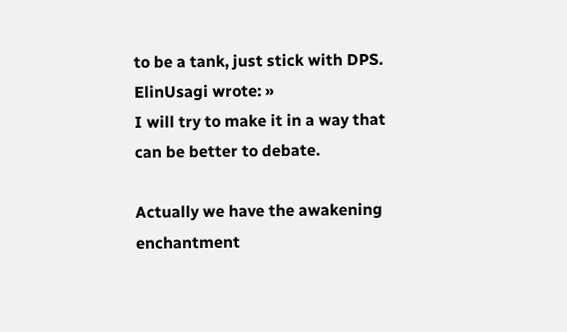to be a tank, just stick with DPS.
ElinUsagi wrote: »
I will try to make it in a way that can be better to debate.

Actually we have the awakening enchantment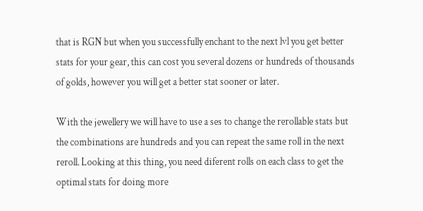that is RGN but when you successfully enchant to the next lvl you get better stats for your gear, this can cost you several dozens or hundreds of thousands of golds, however you will get a better stat sooner or later.

With the jewellery we will have to use a ses to change the rerollable stats but the combinations are hundreds and you can repeat the same roll in the next reroll. Looking at this thing, you need diferent rolls on each class to get the optimal stats for doing more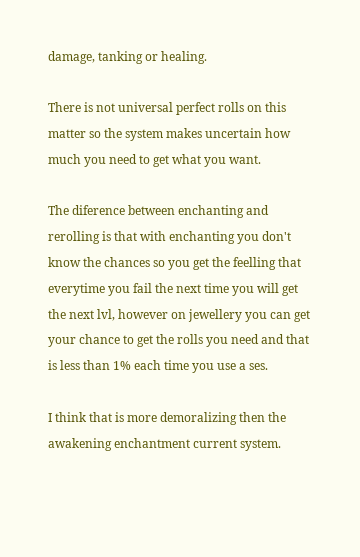damage, tanking or healing.

There is not universal perfect rolls on this matter so the system makes uncertain how much you need to get what you want.

The diference between enchanting and rerolling is that with enchanting you don't know the chances so you get the feelling that everytime you fail the next time you will get the next lvl, however on jewellery you can get your chance to get the rolls you need and that is less than 1% each time you use a ses.

I think that is more demoralizing then the awakening enchantment current system.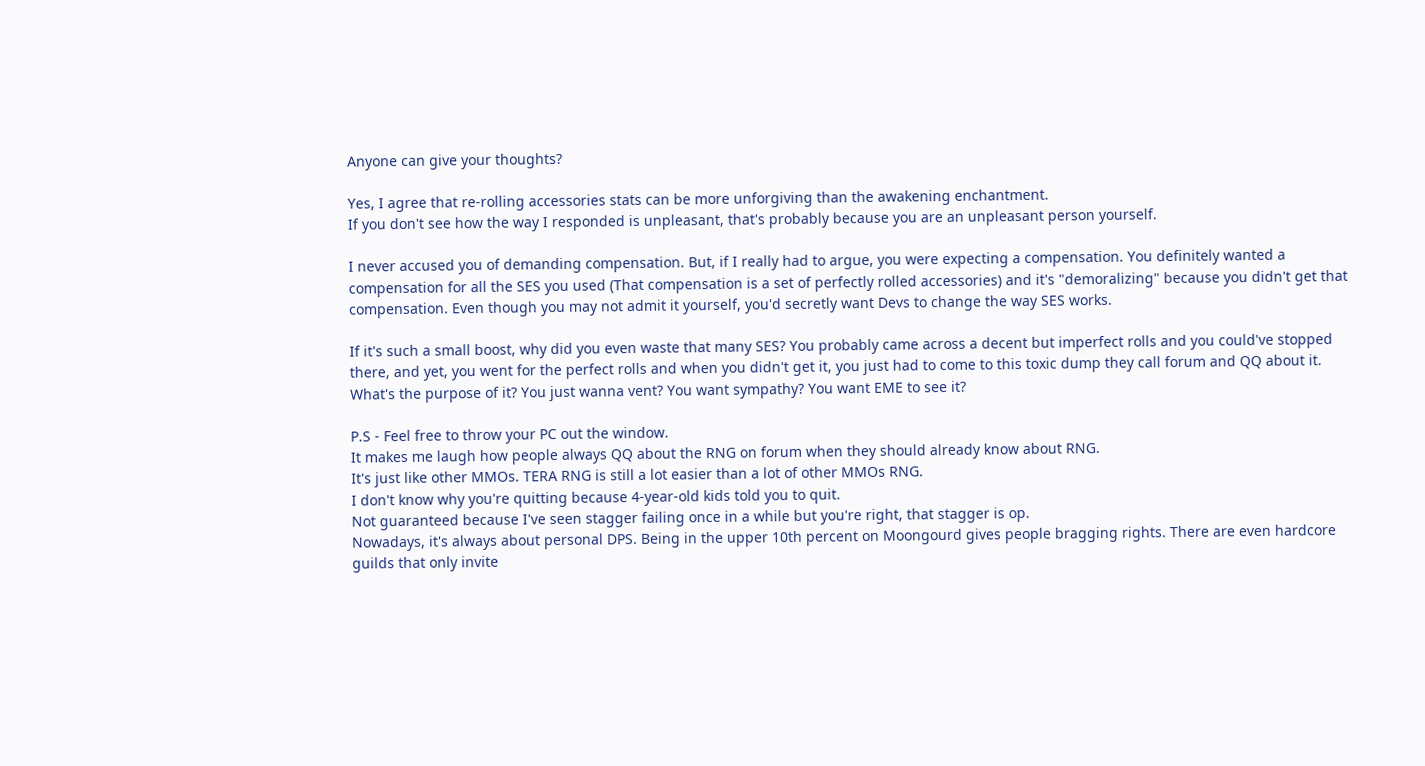Anyone can give your thoughts?

Yes, I agree that re-rolling accessories stats can be more unforgiving than the awakening enchantment.
If you don't see how the way I responded is unpleasant, that's probably because you are an unpleasant person yourself.

I never accused you of demanding compensation. But, if I really had to argue, you were expecting a compensation. You definitely wanted a compensation for all the SES you used (That compensation is a set of perfectly rolled accessories) and it's "demoralizing" because you didn't get that compensation. Even though you may not admit it yourself, you'd secretly want Devs to change the way SES works.

If it's such a small boost, why did you even waste that many SES? You probably came across a decent but imperfect rolls and you could've stopped there, and yet, you went for the perfect rolls and when you didn't get it, you just had to come to this toxic dump they call forum and QQ about it. What's the purpose of it? You just wanna vent? You want sympathy? You want EME to see it?

P.S - Feel free to throw your PC out the window.
It makes me laugh how people always QQ about the RNG on forum when they should already know about RNG.
It's just like other MMOs. TERA RNG is still a lot easier than a lot of other MMOs RNG.
I don't know why you're quitting because 4-year-old kids told you to quit.
Not guaranteed because I've seen stagger failing once in a while but you're right, that stagger is op.
Nowadays, it's always about personal DPS. Being in the upper 10th percent on Moongourd gives people bragging rights. There are even hardcore guilds that only invite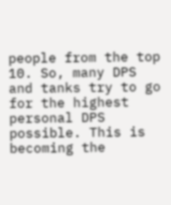people from the top 10. So, many DPS and tanks try to go for the highest personal DPS possible. This is becoming the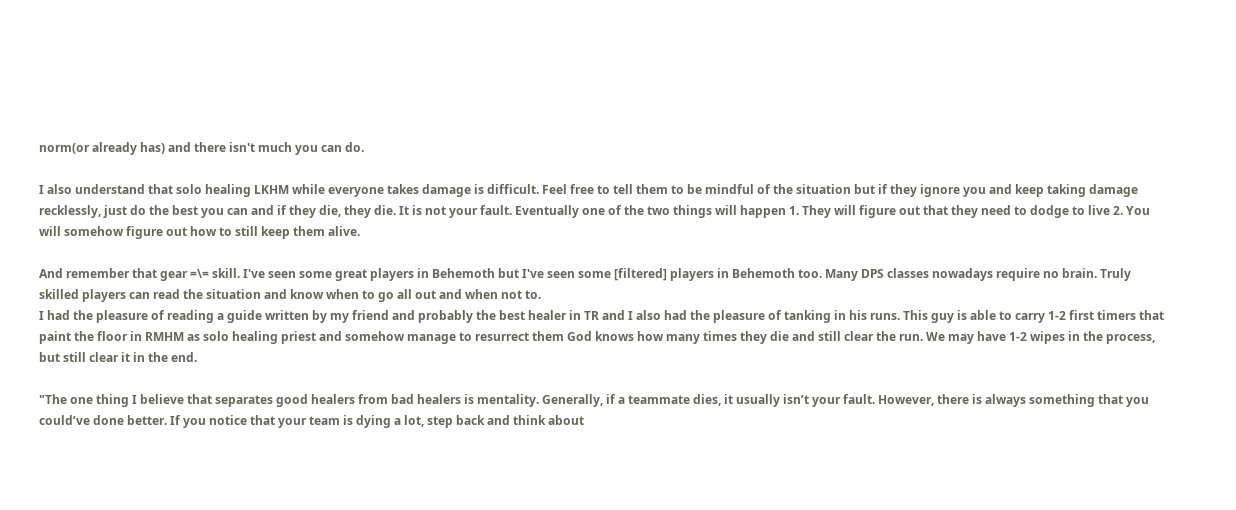norm(or already has) and there isn't much you can do.

I also understand that solo healing LKHM while everyone takes damage is difficult. Feel free to tell them to be mindful of the situation but if they ignore you and keep taking damage recklessly, just do the best you can and if they die, they die. It is not your fault. Eventually one of the two things will happen 1. They will figure out that they need to dodge to live 2. You will somehow figure out how to still keep them alive.

And remember that gear =\= skill. I've seen some great players in Behemoth but I've seen some [filtered] players in Behemoth too. Many DPS classes nowadays require no brain. Truly skilled players can read the situation and know when to go all out and when not to.
I had the pleasure of reading a guide written by my friend and probably the best healer in TR and I also had the pleasure of tanking in his runs. This guy is able to carry 1-2 first timers that paint the floor in RMHM as solo healing priest and somehow manage to resurrect them God knows how many times they die and still clear the run. We may have 1-2 wipes in the process, but still clear it in the end.

"The one thing I believe that separates good healers from bad healers is mentality. Generally, if a teammate dies, it usually isn’t your fault. However, there is always something that you could’ve done better. If you notice that your team is dying a lot, step back and think about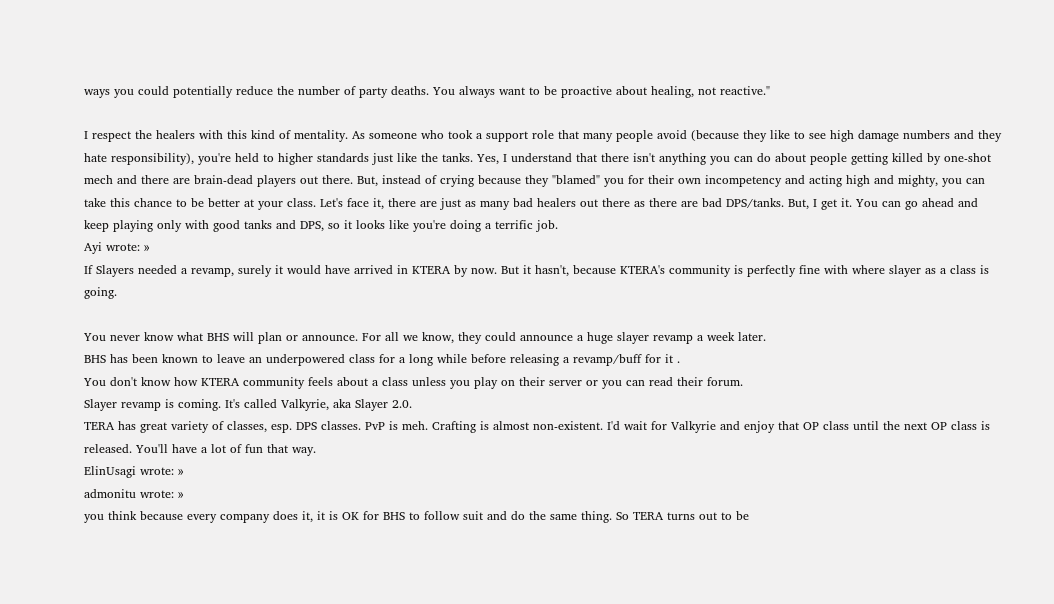ways you could potentially reduce the number of party deaths. You always want to be proactive about healing, not reactive."

I respect the healers with this kind of mentality. As someone who took a support role that many people avoid (because they like to see high damage numbers and they hate responsibility), you're held to higher standards just like the tanks. Yes, I understand that there isn't anything you can do about people getting killed by one-shot mech and there are brain-dead players out there. But, instead of crying because they "blamed" you for their own incompetency and acting high and mighty, you can take this chance to be better at your class. Let's face it, there are just as many bad healers out there as there are bad DPS/tanks. But, I get it. You can go ahead and keep playing only with good tanks and DPS, so it looks like you're doing a terrific job.
Ayi wrote: »
If Slayers needed a revamp, surely it would have arrived in KTERA by now. But it hasn't, because KTERA's community is perfectly fine with where slayer as a class is going.

You never know what BHS will plan or announce. For all we know, they could announce a huge slayer revamp a week later.
BHS has been known to leave an underpowered class for a long while before releasing a revamp/buff for it .
You don't know how KTERA community feels about a class unless you play on their server or you can read their forum.
Slayer revamp is coming. It's called Valkyrie, aka Slayer 2.0.
TERA has great variety of classes, esp. DPS classes. PvP is meh. Crafting is almost non-existent. I'd wait for Valkyrie and enjoy that OP class until the next OP class is released. You'll have a lot of fun that way.
ElinUsagi wrote: »
admonitu wrote: »
you think because every company does it, it is OK for BHS to follow suit and do the same thing. So TERA turns out to be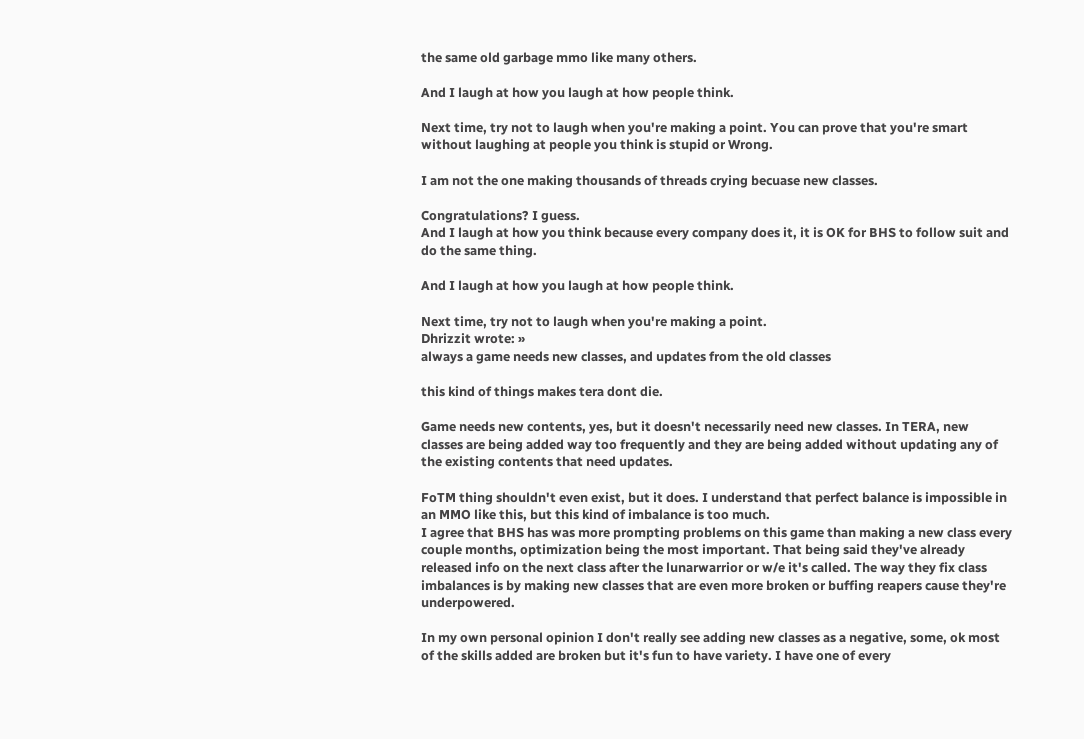the same old garbage mmo like many others.

And I laugh at how you laugh at how people think.

Next time, try not to laugh when you're making a point. You can prove that you're smart without laughing at people you think is stupid or Wrong.

I am not the one making thousands of threads crying becuase new classes.

Congratulations? I guess.
And I laugh at how you think because every company does it, it is OK for BHS to follow suit and do the same thing.

And I laugh at how you laugh at how people think.

Next time, try not to laugh when you're making a point.
Dhrizzit wrote: »
always a game needs new classes, and updates from the old classes

this kind of things makes tera dont die.

Game needs new contents, yes, but it doesn't necessarily need new classes. In TERA, new classes are being added way too frequently and they are being added without updating any of the existing contents that need updates.

FoTM thing shouldn't even exist, but it does. I understand that perfect balance is impossible in an MMO like this, but this kind of imbalance is too much.
I agree that BHS has was more prompting problems on this game than making a new class every couple months, optimization being the most important. That being said they've already released info on the next class after the lunarwarrior or w/e it's called. The way they fix class imbalances is by making new classes that are even more broken or buffing reapers cause they're underpowered.

In my own personal opinion I don't really see adding new classes as a negative, some, ok most of the skills added are broken but it's fun to have variety. I have one of every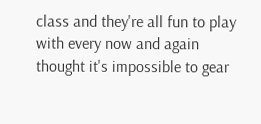class and they're all fun to play with every now and again thought it's impossible to gear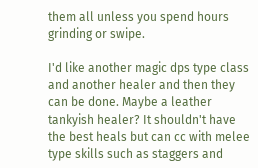them all unless you spend hours grinding or swipe.

I'd like another magic dps type class and another healer and then they can be done. Maybe a leather tankyish healer? It shouldn't have the best heals but can cc with melee type skills such as staggers and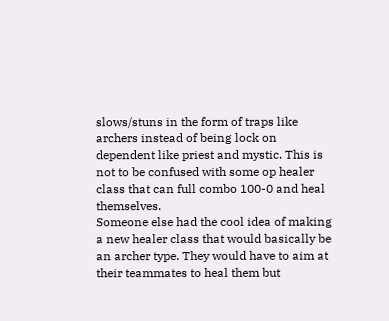slows/stuns in the form of traps like archers instead of being lock on dependent like priest and mystic. This is not to be confused with some op healer class that can full combo 100-0 and heal themselves.
Someone else had the cool idea of making a new healer class that would basically be an archer type. They would have to aim at their teammates to heal them but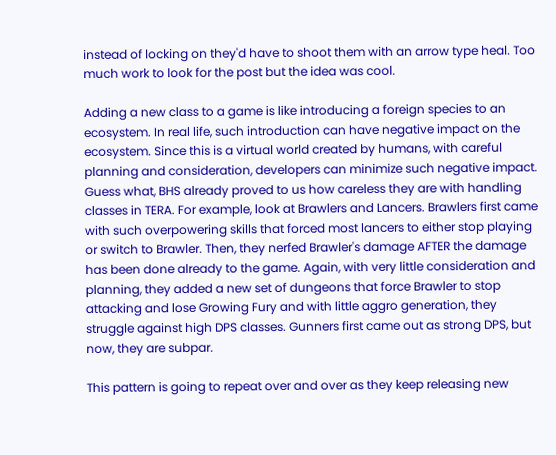instead of locking on they'd have to shoot them with an arrow type heal. Too much work to look for the post but the idea was cool.

Adding a new class to a game is like introducing a foreign species to an ecosystem. In real life, such introduction can have negative impact on the ecosystem. Since this is a virtual world created by humans, with careful planning and consideration, developers can minimize such negative impact. Guess what, BHS already proved to us how careless they are with handling classes in TERA. For example, look at Brawlers and Lancers. Brawlers first came with such overpowering skills that forced most lancers to either stop playing or switch to Brawler. Then, they nerfed Brawler's damage AFTER the damage has been done already to the game. Again, with very little consideration and planning, they added a new set of dungeons that force Brawler to stop attacking and lose Growing Fury and with little aggro generation, they struggle against high DPS classes. Gunners first came out as strong DPS, but now, they are subpar.

This pattern is going to repeat over and over as they keep releasing new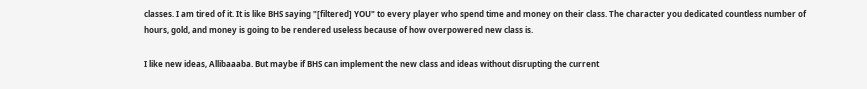classes. I am tired of it. It is like BHS saying "[filtered] YOU" to every player who spend time and money on their class. The character you dedicated countless number of hours, gold, and money is going to be rendered useless because of how overpowered new class is.

I like new ideas, Allibaaaba. But maybe if BHS can implement the new class and ideas without disrupting the current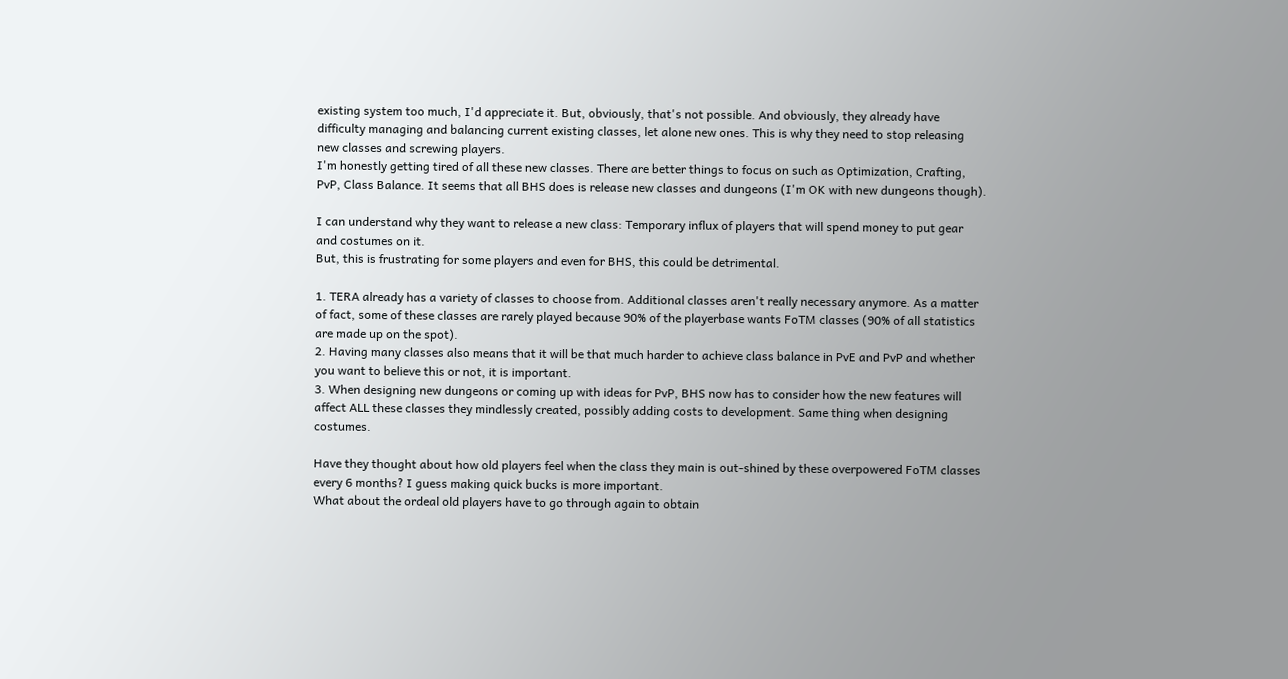existing system too much, I'd appreciate it. But, obviously, that's not possible. And obviously, they already have difficulty managing and balancing current existing classes, let alone new ones. This is why they need to stop releasing new classes and screwing players.
I'm honestly getting tired of all these new classes. There are better things to focus on such as Optimization, Crafting, PvP, Class Balance. It seems that all BHS does is release new classes and dungeons (I'm OK with new dungeons though).

I can understand why they want to release a new class: Temporary influx of players that will spend money to put gear and costumes on it.
But, this is frustrating for some players and even for BHS, this could be detrimental.

1. TERA already has a variety of classes to choose from. Additional classes aren't really necessary anymore. As a matter of fact, some of these classes are rarely played because 90% of the playerbase wants FoTM classes (90% of all statistics are made up on the spot).
2. Having many classes also means that it will be that much harder to achieve class balance in PvE and PvP and whether you want to believe this or not, it is important.
3. When designing new dungeons or coming up with ideas for PvP, BHS now has to consider how the new features will affect ALL these classes they mindlessly created, possibly adding costs to development. Same thing when designing costumes.

Have they thought about how old players feel when the class they main is out-shined by these overpowered FoTM classes every 6 months? I guess making quick bucks is more important.
What about the ordeal old players have to go through again to obtain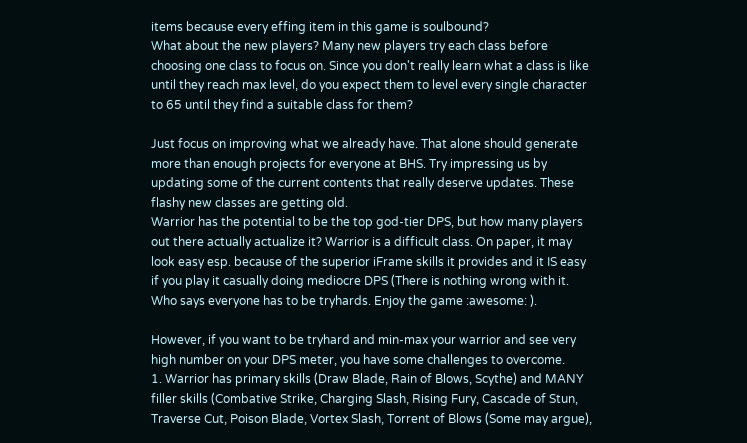items because every effing item in this game is soulbound?
What about the new players? Many new players try each class before choosing one class to focus on. Since you don't really learn what a class is like until they reach max level, do you expect them to level every single character to 65 until they find a suitable class for them?

Just focus on improving what we already have. That alone should generate more than enough projects for everyone at BHS. Try impressing us by updating some of the current contents that really deserve updates. These flashy new classes are getting old.
Warrior has the potential to be the top god-tier DPS, but how many players out there actually actualize it? Warrior is a difficult class. On paper, it may look easy esp. because of the superior iFrame skills it provides and it IS easy if you play it casually doing mediocre DPS (There is nothing wrong with it. Who says everyone has to be tryhards. Enjoy the game :awesome: ).

However, if you want to be tryhard and min-max your warrior and see very high number on your DPS meter, you have some challenges to overcome.
1. Warrior has primary skills (Draw Blade, Rain of Blows, Scythe) and MANY filler skills (Combative Strike, Charging Slash, Rising Fury, Cascade of Stun, Traverse Cut, Poison Blade, Vortex Slash, Torrent of Blows (Some may argue),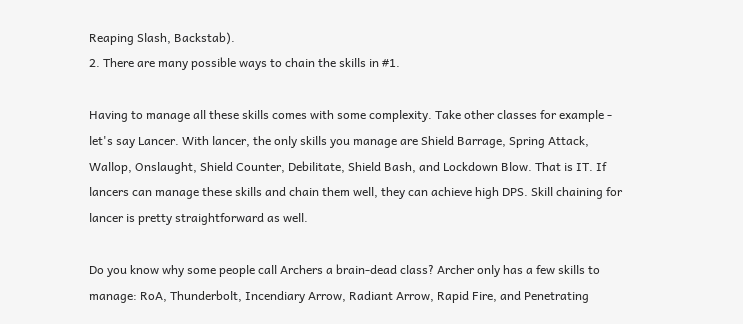Reaping Slash, Backstab).
2. There are many possible ways to chain the skills in #1.

Having to manage all these skills comes with some complexity. Take other classes for example - let's say Lancer. With lancer, the only skills you manage are Shield Barrage, Spring Attack, Wallop, Onslaught, Shield Counter, Debilitate, Shield Bash, and Lockdown Blow. That is IT. If lancers can manage these skills and chain them well, they can achieve high DPS. Skill chaining for lancer is pretty straightforward as well.

Do you know why some people call Archers a brain-dead class? Archer only has a few skills to manage: RoA, Thunderbolt, Incendiary Arrow, Radiant Arrow, Rapid Fire, and Penetrating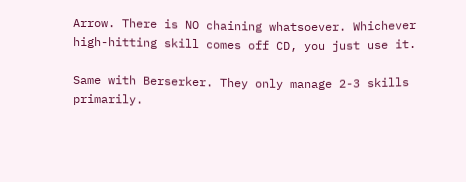Arrow. There is NO chaining whatsoever. Whichever high-hitting skill comes off CD, you just use it.

Same with Berserker. They only manage 2-3 skills primarily.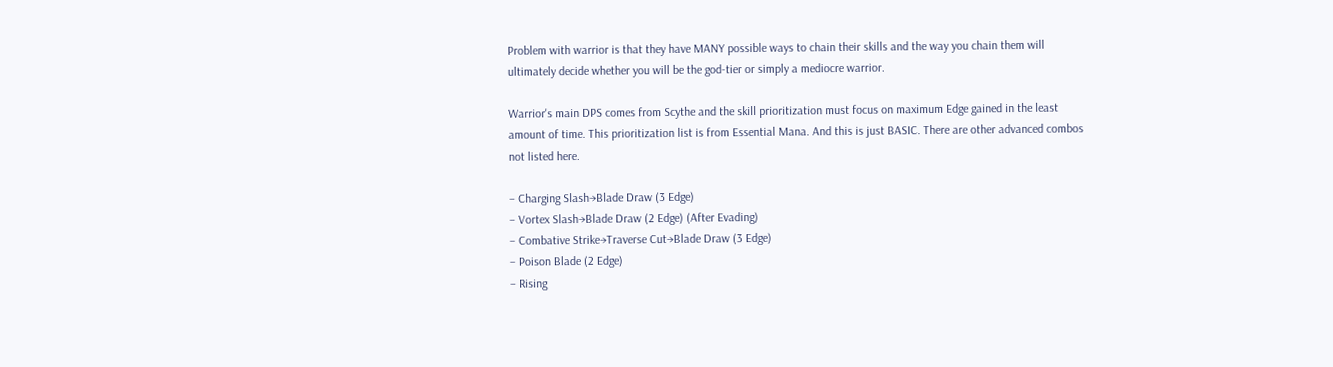Problem with warrior is that they have MANY possible ways to chain their skills and the way you chain them will ultimately decide whether you will be the god-tier or simply a mediocre warrior.

Warrior's main DPS comes from Scythe and the skill prioritization must focus on maximum Edge gained in the least amount of time. This prioritization list is from Essential Mana. And this is just BASIC. There are other advanced combos not listed here.

– Charging Slash→Blade Draw (3 Edge)
– Vortex Slash→Blade Draw (2 Edge) (After Evading)
– Combative Strike→Traverse Cut→Blade Draw (3 Edge)
– Poison Blade (2 Edge)
– Rising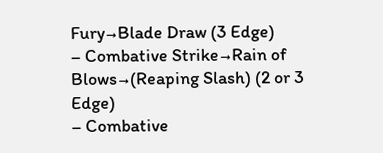Fury→Blade Draw (3 Edge)
– Combative Strike→Rain of Blows→(Reaping Slash) (2 or 3 Edge)
– Combative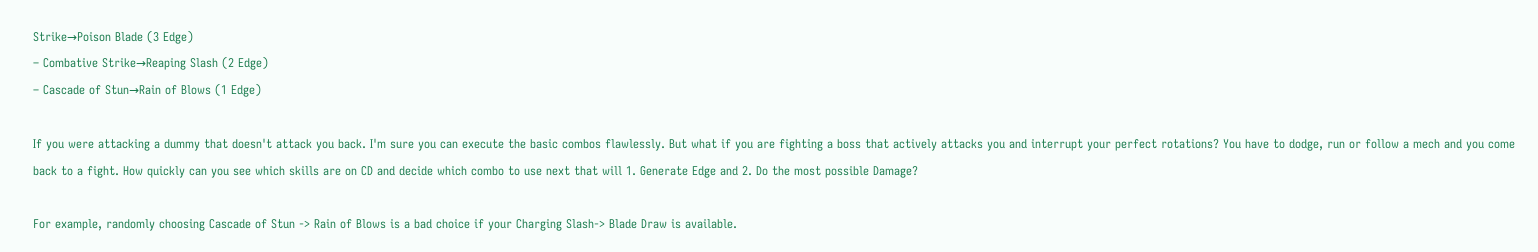Strike→Poison Blade (3 Edge)
– Combative Strike→Reaping Slash (2 Edge)
– Cascade of Stun→Rain of Blows (1 Edge)

If you were attacking a dummy that doesn't attack you back. I'm sure you can execute the basic combos flawlessly. But what if you are fighting a boss that actively attacks you and interrupt your perfect rotations? You have to dodge, run or follow a mech and you come back to a fight. How quickly can you see which skills are on CD and decide which combo to use next that will 1. Generate Edge and 2. Do the most possible Damage?

For example, randomly choosing Cascade of Stun -> Rain of Blows is a bad choice if your Charging Slash-> Blade Draw is available.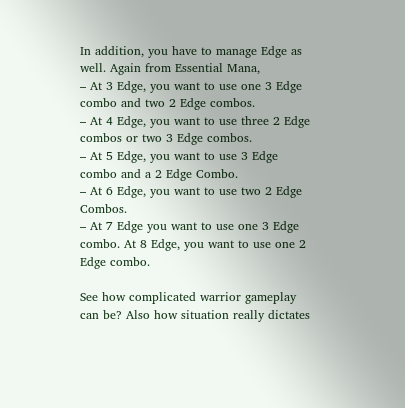In addition, you have to manage Edge as well. Again from Essential Mana,
– At 3 Edge, you want to use one 3 Edge combo and two 2 Edge combos.
– At 4 Edge, you want to use three 2 Edge combos or two 3 Edge combos.
– At 5 Edge, you want to use 3 Edge combo and a 2 Edge Combo.
– At 6 Edge, you want to use two 2 Edge Combos.
– At 7 Edge you want to use one 3 Edge combo. At 8 Edge, you want to use one 2 Edge combo.

See how complicated warrior gameplay can be? Also how situation really dictates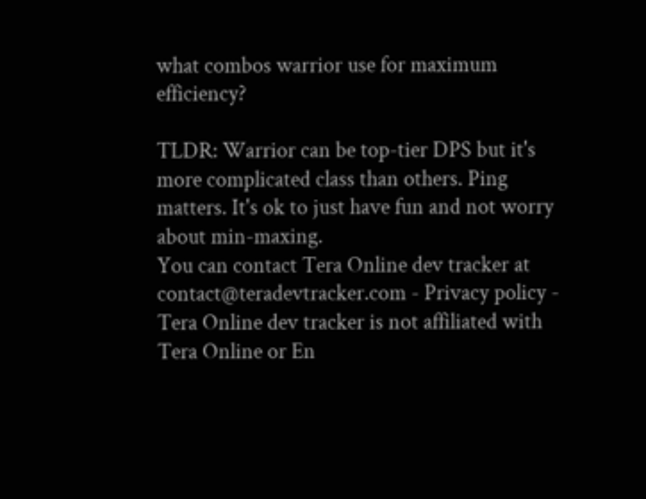what combos warrior use for maximum efficiency?

TLDR: Warrior can be top-tier DPS but it's more complicated class than others. Ping matters. It's ok to just have fun and not worry about min-maxing.
You can contact Tera Online dev tracker at contact@teradevtracker.com - Privacy policy - Tera Online dev tracker is not affiliated with Tera Online or En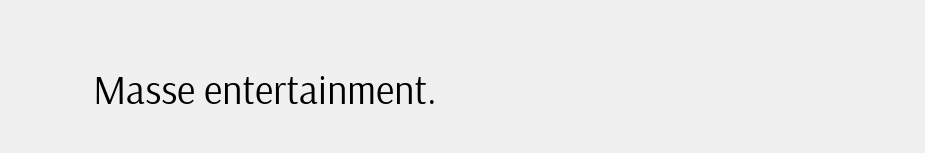Masse entertainment.